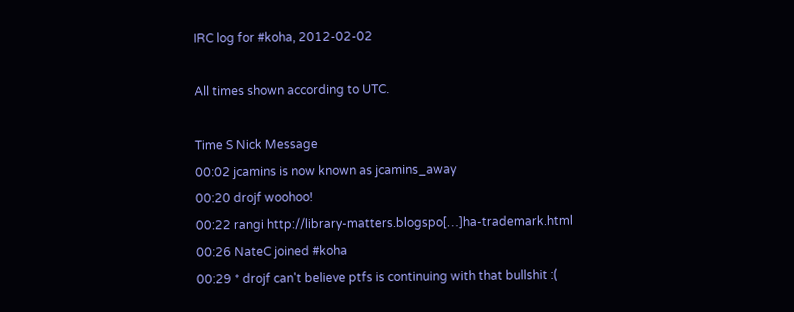IRC log for #koha, 2012-02-02

All times shown according to UTC.

Time S Nick Message
00:02 jcamins is now known as jcamins_away
00:20 drojf woohoo!
00:22 rangi http://library-matters.blogspo[…]ha-trademark.html
00:26 NateC joined #koha
00:29 * drojf can't believe ptfs is continuing with that bullshit :(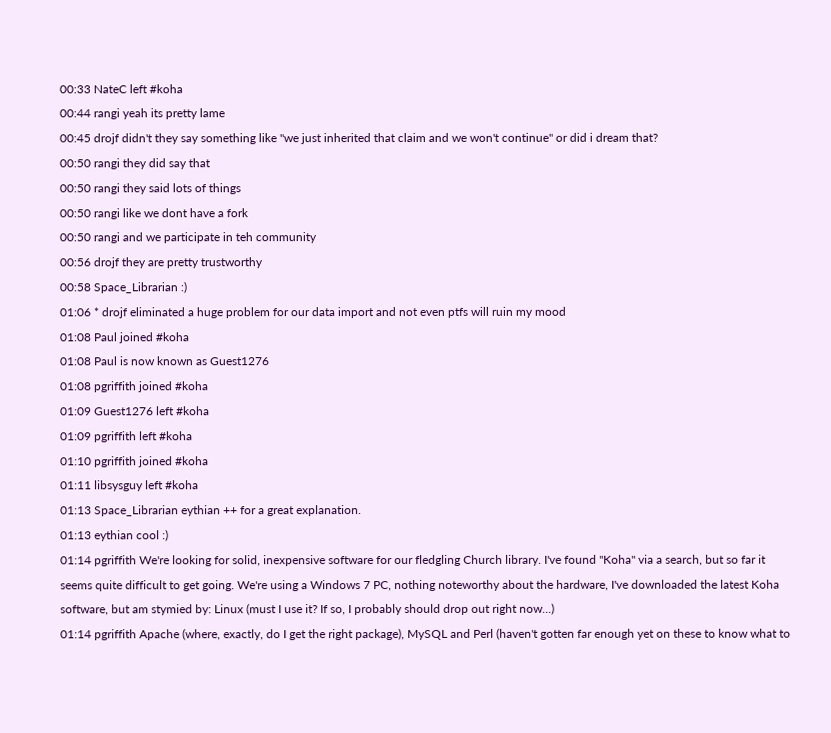00:33 NateC left #koha
00:44 rangi yeah its pretty lame
00:45 drojf didn't they say something like "we just inherited that claim and we won't continue" or did i dream that?
00:50 rangi they did say that
00:50 rangi they said lots of things
00:50 rangi like we dont have a fork
00:50 rangi and we participate in teh community
00:56 drojf they are pretty trustworthy
00:58 Space_Librarian :)
01:06 * drojf eliminated a huge problem for our data import and not even ptfs will ruin my mood
01:08 Paul joined #koha
01:08 Paul is now known as Guest1276
01:08 pgriffith joined #koha
01:09 Guest1276 left #koha
01:09 pgriffith left #koha
01:10 pgriffith joined #koha
01:11 libsysguy left #koha
01:13 Space_Librarian eythian ++ for a great explanation.
01:13 eythian cool :)
01:14 pgriffith We're looking for solid, inexpensive software for our fledgling Church library. I've found "Koha" via a search, but so far it seems quite difficult to get going. We're using a Windows 7 PC, nothing noteworthy about the hardware, I've downloaded the latest Koha software, but am stymied by: Linux (must I use it? If so, I probably should drop out right now...)
01:14 pgriffith Apache (where, exactly, do I get the right package), MySQL and Perl (haven't gotten far enough yet on these to know what to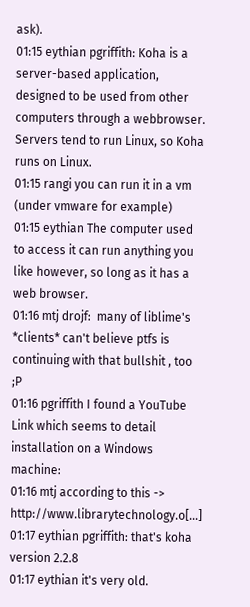ask).
01:15 eythian pgriffith: Koha is a server-based application, designed to be used from other computers through a webbrowser. Servers tend to run Linux, so Koha runs on Linux.
01:15 rangi you can run it in a vm (under vmware for example)
01:15 eythian The computer used to access it can run anything you like however, so long as it has a web browser.
01:16 mtj drojf:  many of liblime's *clients* can't believe ptfs is continuing with that bullshit , too ;P
01:16 pgriffith I found a YouTube Link which seems to detail installation on a Windows machine:
01:16 mtj according to this -> http://www.librarytechnology.o[…]
01:17 eythian pgriffith: that's koha version 2.2.8
01:17 eythian it's very old.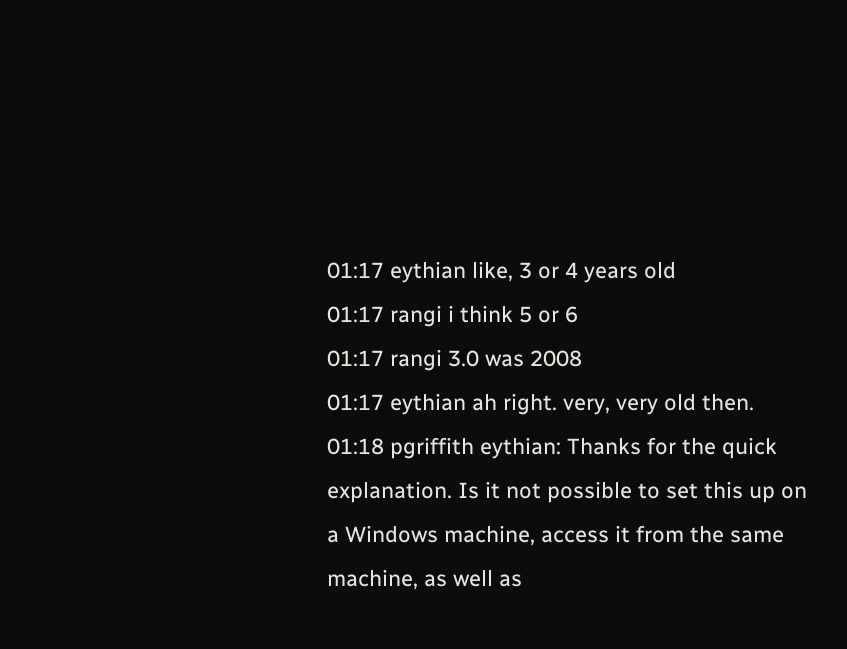01:17 eythian like, 3 or 4 years old
01:17 rangi i think 5 or 6
01:17 rangi 3.0 was 2008
01:17 eythian ah right. very, very old then.
01:18 pgriffith eythian: Thanks for the quick explanation. Is it not possible to set this up on a Windows machine, access it from the same machine, as well as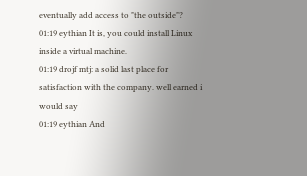eventually add access to "the outside"?
01:19 eythian It is, you could install Linux inside a virtual machine.
01:19 drojf mtj: a solid last place for satisfaction with the company. well earned i would say
01:19 eythian And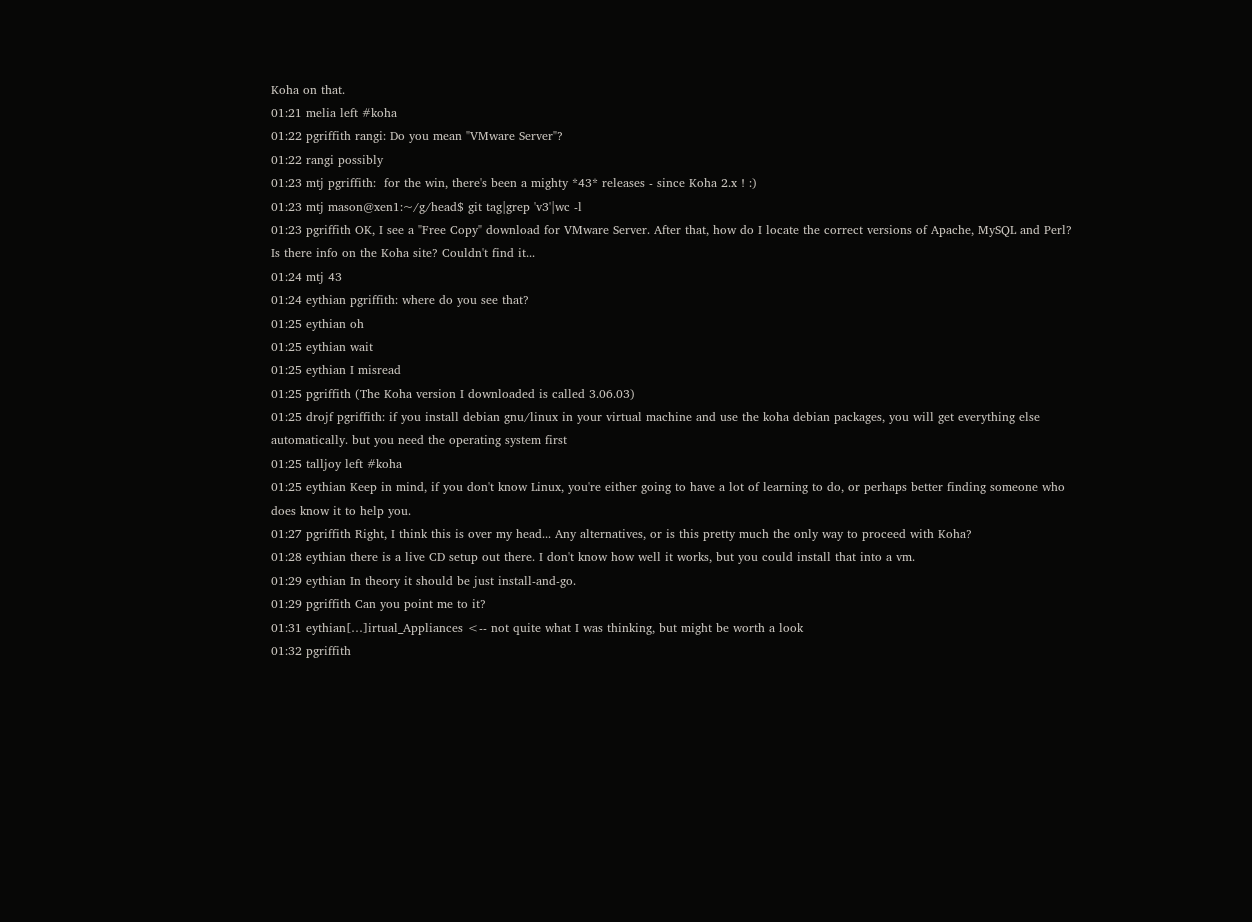Koha on that.
01:21 melia left #koha
01:22 pgriffith rangi: Do you mean "VMware Server"?
01:22 rangi possibly
01:23 mtj pgriffith:  for the win, there's been a mighty *43* releases - since Koha 2.x ! :)
01:23 mtj mason@xen1:~/g/head$ git tag|grep 'v3'|wc -l
01:23 pgriffith OK, I see a "Free Copy" download for VMware Server. After that, how do I locate the correct versions of Apache, MySQL and Perl? Is there info on the Koha site? Couldn't find it...
01:24 mtj 43
01:24 eythian pgriffith: where do you see that?
01:25 eythian oh
01:25 eythian wait
01:25 eythian I misread
01:25 pgriffith (The Koha version I downloaded is called 3.06.03)
01:25 drojf pgriffith: if you install debian gnu/linux in your virtual machine and use the koha debian packages, you will get everything else automatically. but you need the operating system first
01:25 talljoy left #koha
01:25 eythian Keep in mind, if you don't know Linux, you're either going to have a lot of learning to do, or perhaps better finding someone who does know it to help you.
01:27 pgriffith Right, I think this is over my head... Any alternatives, or is this pretty much the only way to proceed with Koha?
01:28 eythian there is a live CD setup out there. I don't know how well it works, but you could install that into a vm.
01:29 eythian In theory it should be just install-and-go.
01:29 pgriffith Can you point me to it?
01:31 eythian[…]irtual_Appliances <-- not quite what I was thinking, but might be worth a look
01:32 pgriffith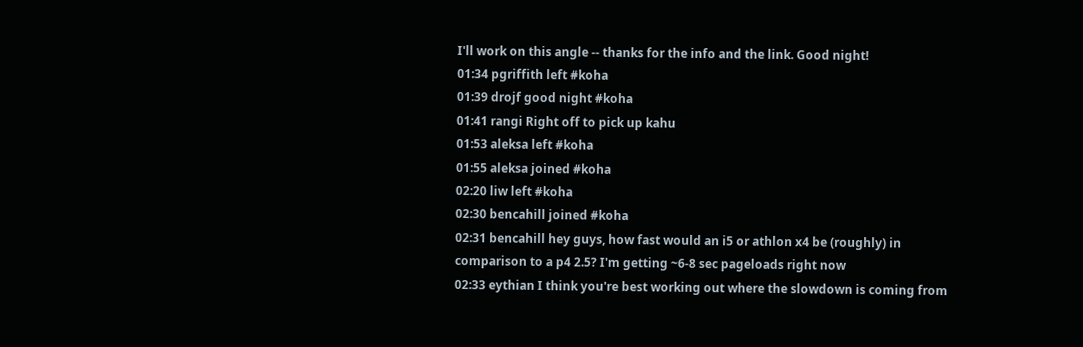I'll work on this angle -- thanks for the info and the link. Good night!
01:34 pgriffith left #koha
01:39 drojf good night #koha
01:41 rangi Right off to pick up kahu
01:53 aleksa left #koha
01:55 aleksa joined #koha
02:20 liw left #koha
02:30 bencahill joined #koha
02:31 bencahill hey guys, how fast would an i5 or athlon x4 be (roughly) in comparison to a p4 2.5? I'm getting ~6-8 sec pageloads right now
02:33 eythian I think you're best working out where the slowdown is coming from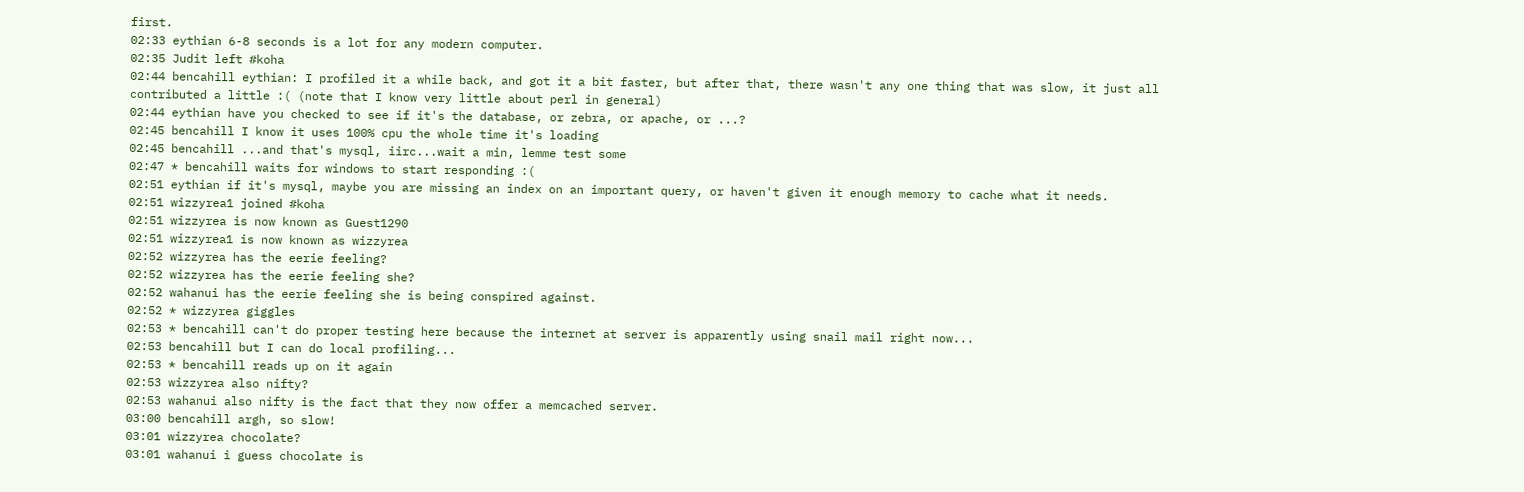first.
02:33 eythian 6-8 seconds is a lot for any modern computer.
02:35 Judit left #koha
02:44 bencahill eythian: I profiled it a while back, and got it a bit faster, but after that, there wasn't any one thing that was slow, it just all contributed a little :( (note that I know very little about perl in general)
02:44 eythian have you checked to see if it's the database, or zebra, or apache, or ...?
02:45 bencahill I know it uses 100% cpu the whole time it's loading
02:45 bencahill ...and that's mysql, iirc...wait a min, lemme test some
02:47 * bencahill waits for windows to start responding :(
02:51 eythian if it's mysql, maybe you are missing an index on an important query, or haven't given it enough memory to cache what it needs.
02:51 wizzyrea1 joined #koha
02:51 wizzyrea is now known as Guest1290
02:51 wizzyrea1 is now known as wizzyrea
02:52 wizzyrea has the eerie feeling?
02:52 wizzyrea has the eerie feeling she?
02:52 wahanui has the eerie feeling she is being conspired against.
02:52 * wizzyrea giggles
02:53 * bencahill can't do proper testing here because the internet at server is apparently using snail mail right now...
02:53 bencahill but I can do local profiling...
02:53 * bencahill reads up on it again
02:53 wizzyrea also nifty?
02:53 wahanui also nifty is the fact that they now offer a memcached server.
03:00 bencahill argh, so slow!
03:01 wizzyrea chocolate?
03:01 wahanui i guess chocolate is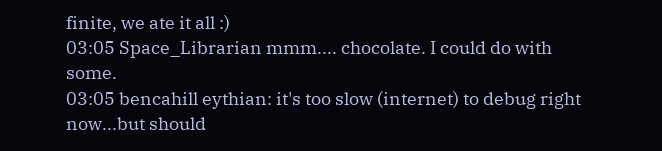finite, we ate it all :)
03:05 Space_Librarian mmm.... chocolate. I could do with some.
03:05 bencahill eythian: it's too slow (internet) to debug right now...but should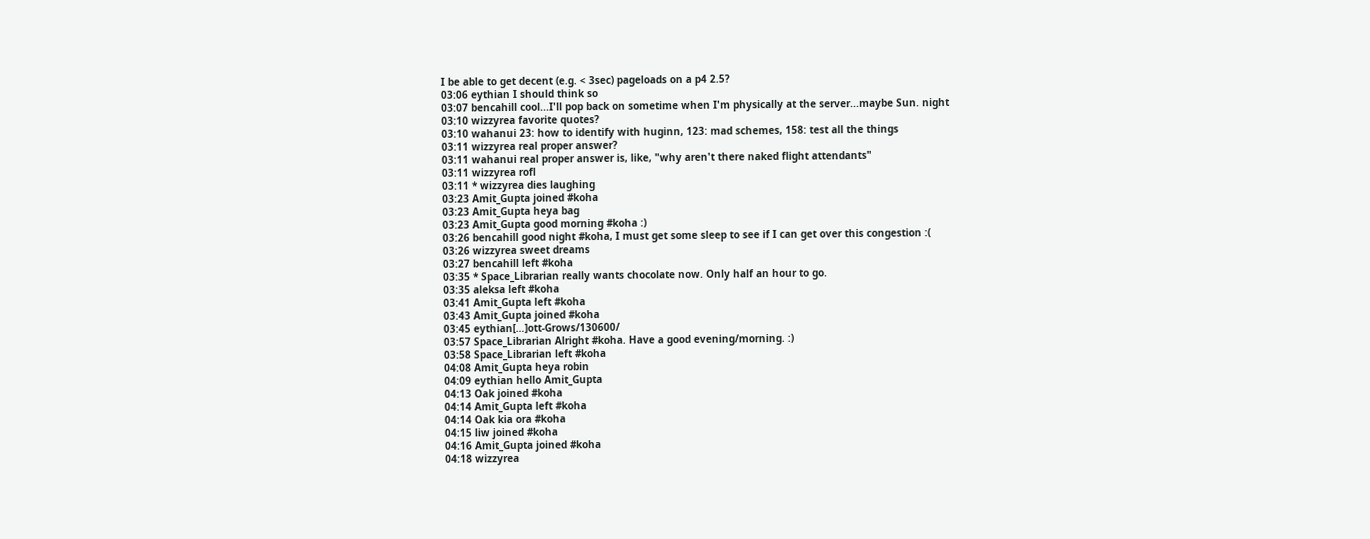I be able to get decent (e.g. < 3sec) pageloads on a p4 2.5?
03:06 eythian I should think so
03:07 bencahill cool...I'll pop back on sometime when I'm physically at the server...maybe Sun. night
03:10 wizzyrea favorite quotes?
03:10 wahanui 23: how to identify with huginn, 123: mad schemes, 158: test all the things
03:11 wizzyrea real proper answer?
03:11 wahanui real proper answer is, like, "why aren't there naked flight attendants"
03:11 wizzyrea rofl
03:11 * wizzyrea dies laughing
03:23 Amit_Gupta joined #koha
03:23 Amit_Gupta heya bag
03:23 Amit_Gupta good morning #koha :)
03:26 bencahill good night #koha, I must get some sleep to see if I can get over this congestion :(
03:26 wizzyrea sweet dreams
03:27 bencahill left #koha
03:35 * Space_Librarian really wants chocolate now. Only half an hour to go.
03:35 aleksa left #koha
03:41 Amit_Gupta left #koha
03:43 Amit_Gupta joined #koha
03:45 eythian[…]ott-Grows/130600/
03:57 Space_Librarian Alright #koha. Have a good evening/morning. :)
03:58 Space_Librarian left #koha
04:08 Amit_Gupta heya robin
04:09 eythian hello Amit_Gupta
04:13 Oak joined #koha
04:14 Amit_Gupta left #koha
04:14 Oak kia ora #koha
04:15 liw joined #koha
04:16 Amit_Gupta joined #koha
04:18 wizzyrea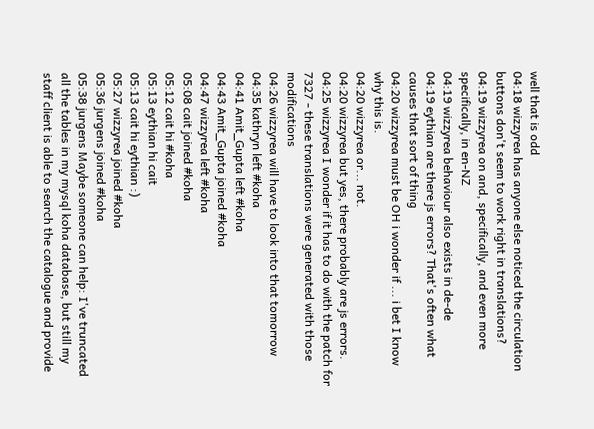well that is odd
04:18 wizzyrea has anyone else noticed the circulation buttons don't seem to work right in translations?
04:19 wizzyrea on and, specifically, and even more specifically, in en-NZ
04:19 wizzyrea behaviour also exists in de-de
04:19 eythian are there js errors? That's often what causes that sort of thing
04:20 wizzyrea must be OH i wonder if ... i bet I know why this is.
04:20 wizzyrea or... not.
04:20 wizzyrea but yes, there probably are js errors.
04:25 wizzyrea I wonder if it has to do with the patch for 7327 - these translations were generated with those modifications
04:26 wizzyrea will have to look into that tomorrow
04:35 kathryn left #koha
04:41 Amit_Gupta left #koha
04:43 Amit_Gupta joined #koha
04:47 wizzyrea left #koha
05:08 cait joined #koha
05:12 cait hi #koha
05:13 eythian hi cait
05:13 cait hi eythian :)
05:27 wizzyrea joined #koha
05:36 jurgens joined #koha
05:38 jurgens Maybe someone can help: I've truncated all the tables in my mysql koha database, but still my staff client is able to search the catalogue and provide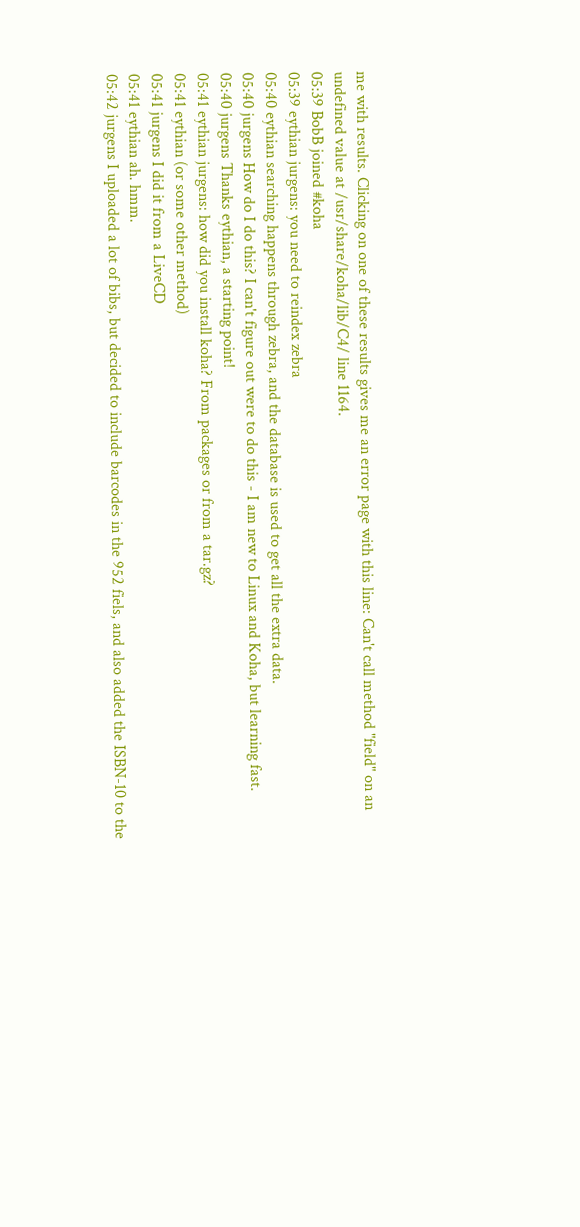me with results. Clicking on one of these results gives me an error page with this line: Can't call method "field" on an undefined value at /usr/share/koha/lib/C4/ line 1164.
05:39 BobB joined #koha
05:39 eythian jurgens: you need to reindex zebra
05:40 eythian searching happens through zebra, and the database is used to get all the extra data.
05:40 jurgens How do I do this? I can't figure out were to do this - I am new to Linux and Koha, but learning fast.
05:40 jurgens Thanks eythian, a starting point!
05:41 eythian jurgens: how did you install koha? From packages or from a tar.gz?
05:41 eythian (or some other method)
05:41 jurgens I did it from a LiveCD
05:41 eythian ah. hmm.
05:42 jurgens I uploaded a lot of bibs, but decided to include barcodes in the 952 fiels, and also added the ISBN-10 to the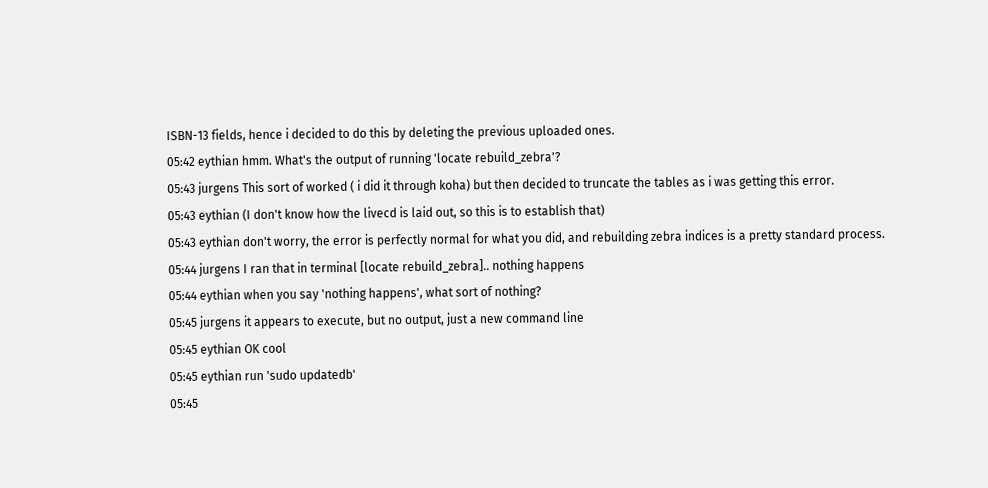ISBN-13 fields, hence i decided to do this by deleting the previous uploaded ones.
05:42 eythian hmm. What's the output of running 'locate rebuild_zebra'?
05:43 jurgens This sort of worked ( i did it through koha) but then decided to truncate the tables as i was getting this error.
05:43 eythian (I don't know how the livecd is laid out, so this is to establish that)
05:43 eythian don't worry, the error is perfectly normal for what you did, and rebuilding zebra indices is a pretty standard process.
05:44 jurgens I ran that in terminal [locate rebuild_zebra].. nothing happens
05:44 eythian when you say 'nothing happens', what sort of nothing?
05:45 jurgens it appears to execute, but no output, just a new command line
05:45 eythian OK cool
05:45 eythian run 'sudo updatedb'
05:45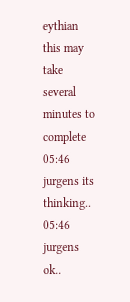eythian this may take several minutes to complete
05:46 jurgens its thinking..
05:46 jurgens ok..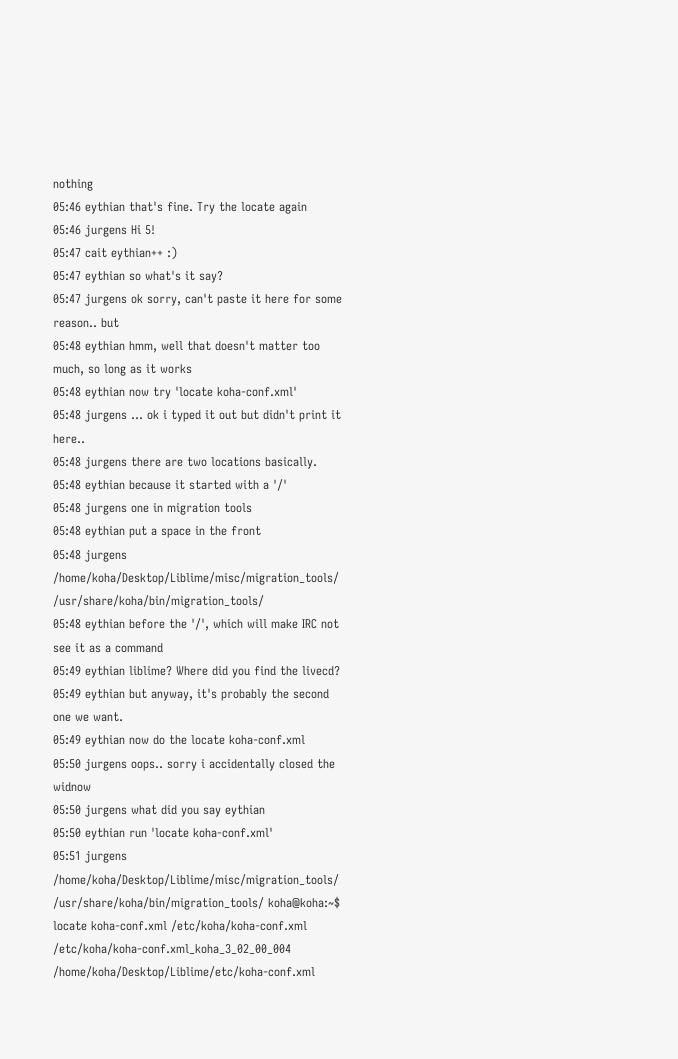nothing
05:46 eythian that's fine. Try the locate again
05:46 jurgens Hi 5!
05:47 cait eythian++ :)
05:47 eythian so what's it say?
05:47 jurgens ok sorry, can't paste it here for some reason.. but
05:48 eythian hmm, well that doesn't matter too much, so long as it works
05:48 eythian now try 'locate koha-conf.xml'
05:48 jurgens ... ok i typed it out but didn't print it here..
05:48 jurgens there are two locations basically.
05:48 eythian because it started with a '/'
05:48 jurgens one in migration tools
05:48 eythian put a space in the front
05:48 jurgens /home/koha/Desktop/Liblime/misc/migration_tools/ /usr/share/koha/bin/migration_tools/
05:48 eythian before the '/', which will make IRC not see it as a command
05:49 eythian liblime? Where did you find the livecd?
05:49 eythian but anyway, it's probably the second one we want.
05:49 eythian now do the locate koha-conf.xml
05:50 jurgens oops.. sorry i accidentally closed the widnow
05:50 jurgens what did you say eythian
05:50 eythian run 'locate koha-conf.xml'
05:51 jurgens /home/koha/Desktop/Liblime/misc/migration_tools/ /usr/share/koha/bin/migration_tools/ koha@koha:~$ locate koha-conf.xml /etc/koha/koha-conf.xml /etc/koha/koha-conf.xml_koha_3_02_00_004 /home/koha/Desktop/Liblime/etc/koha-conf.xml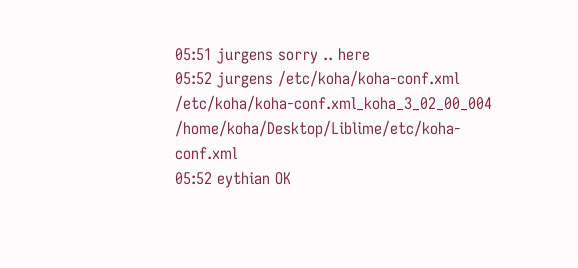05:51 jurgens sorry .. here
05:52 jurgens /etc/koha/koha-conf.xml /etc/koha/koha-conf.xml_koha_3_02_00_004 /home/koha/Desktop/Liblime/etc/koha-conf.xml
05:52 eythian OK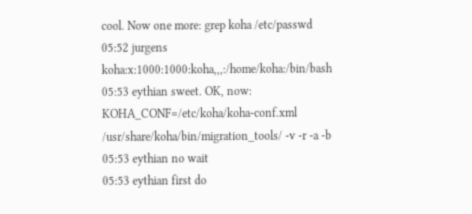cool. Now one more: grep koha /etc/passwd
05:52 jurgens koha:x:1000:1000:koha,,,:/home/koha:/bin/bash
05:53 eythian sweet. OK, now: KOHA_CONF=/etc/koha/koha-conf.xml /usr/share/koha/bin/migration_tools/ -v -r -a -b
05:53 eythian no wait
05:53 eythian first do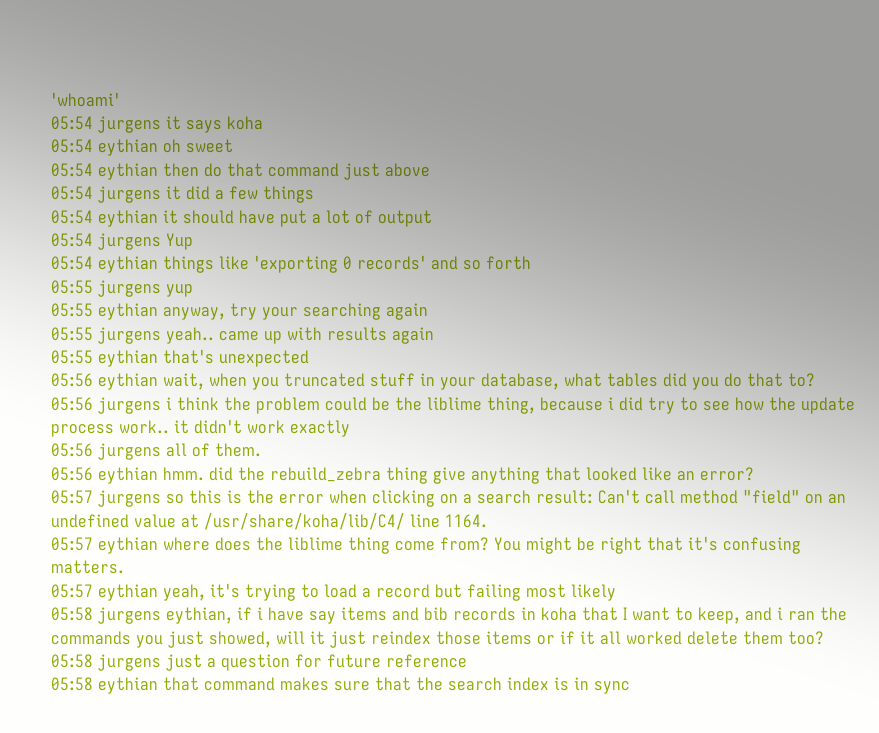'whoami'
05:54 jurgens it says koha
05:54 eythian oh sweet
05:54 eythian then do that command just above
05:54 jurgens it did a few things
05:54 eythian it should have put a lot of output
05:54 jurgens Yup
05:54 eythian things like 'exporting 0 records' and so forth
05:55 jurgens yup
05:55 eythian anyway, try your searching again
05:55 jurgens yeah.. came up with results again
05:55 eythian that's unexpected
05:56 eythian wait, when you truncated stuff in your database, what tables did you do that to?
05:56 jurgens i think the problem could be the liblime thing, because i did try to see how the update process work.. it didn't work exactly
05:56 jurgens all of them.
05:56 eythian hmm. did the rebuild_zebra thing give anything that looked like an error?
05:57 jurgens so this is the error when clicking on a search result: Can't call method "field" on an undefined value at /usr/share/koha/lib/C4/ line 1164.
05:57 eythian where does the liblime thing come from? You might be right that it's confusing matters.
05:57 eythian yeah, it's trying to load a record but failing most likely
05:58 jurgens eythian, if i have say items and bib records in koha that I want to keep, and i ran the commands you just showed, will it just reindex those items or if it all worked delete them too?
05:58 jurgens just a question for future reference
05:58 eythian that command makes sure that the search index is in sync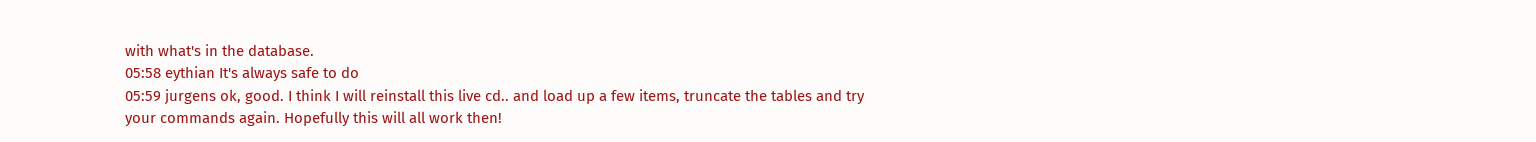with what's in the database.
05:58 eythian It's always safe to do
05:59 jurgens ok, good. I think I will reinstall this live cd.. and load up a few items, truncate the tables and try your commands again. Hopefully this will all work then!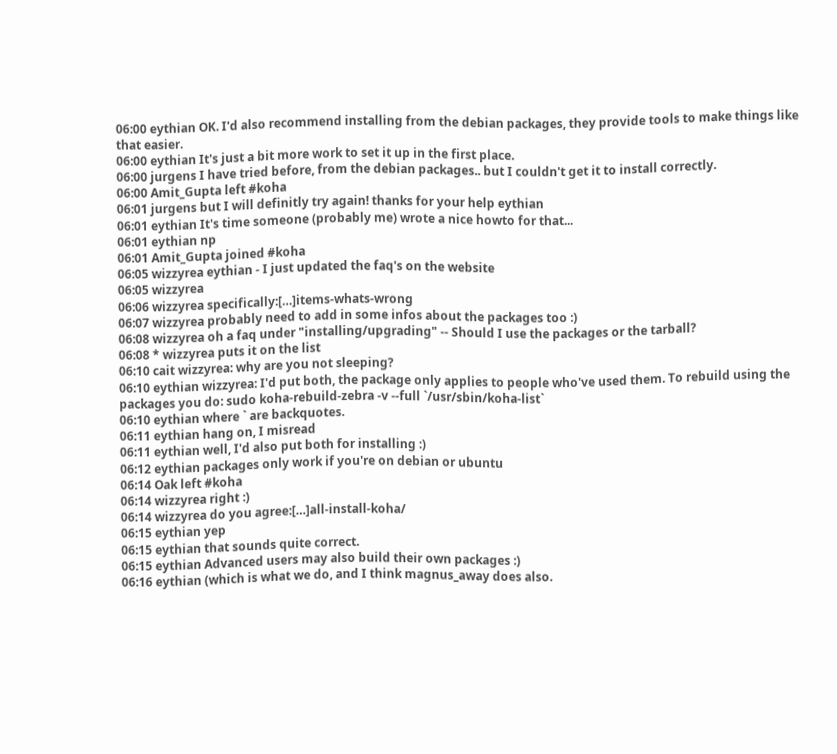06:00 eythian OK. I'd also recommend installing from the debian packages, they provide tools to make things like that easier.
06:00 eythian It's just a bit more work to set it up in the first place.
06:00 jurgens I have tried before, from the debian packages.. but I couldn't get it to install correctly.
06:00 Amit_Gupta left #koha
06:01 jurgens but I will definitly try again! thanks for your help eythian
06:01 eythian It's time someone (probably me) wrote a nice howto for that...
06:01 eythian np
06:01 Amit_Gupta joined #koha
06:05 wizzyrea eythian - I just updated the faq's on the website
06:05 wizzyrea
06:06 wizzyrea specifically:[…]items-whats-wrong
06:07 wizzyrea probably need to add in some infos about the packages too :)
06:08 wizzyrea oh a faq under "installing/upgrading" -- Should I use the packages or the tarball?
06:08 * wizzyrea puts it on the list
06:10 cait wizzyrea: why are you not sleeping?
06:10 eythian wizzyrea: I'd put both, the package only applies to people who've used them. To rebuild using the packages you do: sudo koha-rebuild-zebra -v --full `/usr/sbin/koha-list`
06:10 eythian where ` are backquotes.
06:11 eythian hang on, I misread
06:11 eythian well, I'd also put both for installing :)
06:12 eythian packages only work if you're on debian or ubuntu
06:14 Oak left #koha
06:14 wizzyrea right :)
06:14 wizzyrea do you agree:[…]all-install-koha/
06:15 eythian yep
06:15 eythian that sounds quite correct.
06:15 eythian Advanced users may also build their own packages :)
06:16 eythian (which is what we do, and I think magnus_away does also.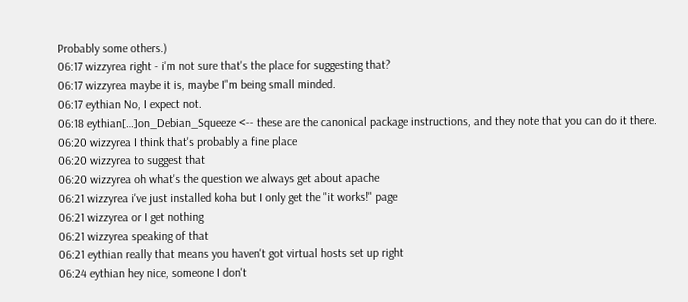Probably some others.)
06:17 wizzyrea right - i'm not sure that's the place for suggesting that?
06:17 wizzyrea maybe it is, maybe I"m being small minded.
06:17 eythian No, I expect not.
06:18 eythian[…]on_Debian_Squeeze <-- these are the canonical package instructions, and they note that you can do it there.
06:20 wizzyrea I think that's probably a fine place
06:20 wizzyrea to suggest that
06:20 wizzyrea oh what's the question we always get about apache
06:21 wizzyrea i've just installed koha but I only get the "it works!" page
06:21 wizzyrea or I get nothing
06:21 wizzyrea speaking of that
06:21 eythian really that means you haven't got virtual hosts set up right
06:24 eythian hey nice, someone I don't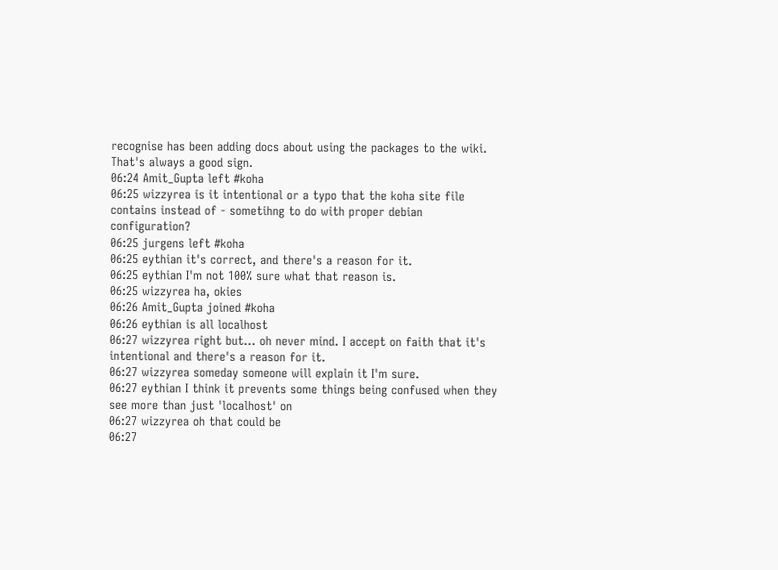recognise has been adding docs about using the packages to the wiki. That's always a good sign.
06:24 Amit_Gupta left #koha
06:25 wizzyrea is it intentional or a typo that the koha site file contains instead of - sometihng to do with proper debian configuration?
06:25 jurgens left #koha
06:25 eythian it's correct, and there's a reason for it.
06:25 eythian I'm not 100% sure what that reason is.
06:25 wizzyrea ha, okies
06:26 Amit_Gupta joined #koha
06:26 eythian is all localhost
06:27 wizzyrea right but... oh never mind. I accept on faith that it's intentional and there's a reason for it.
06:27 wizzyrea someday someone will explain it I'm sure.
06:27 eythian I think it prevents some things being confused when they see more than just 'localhost' on
06:27 wizzyrea oh that could be
06:27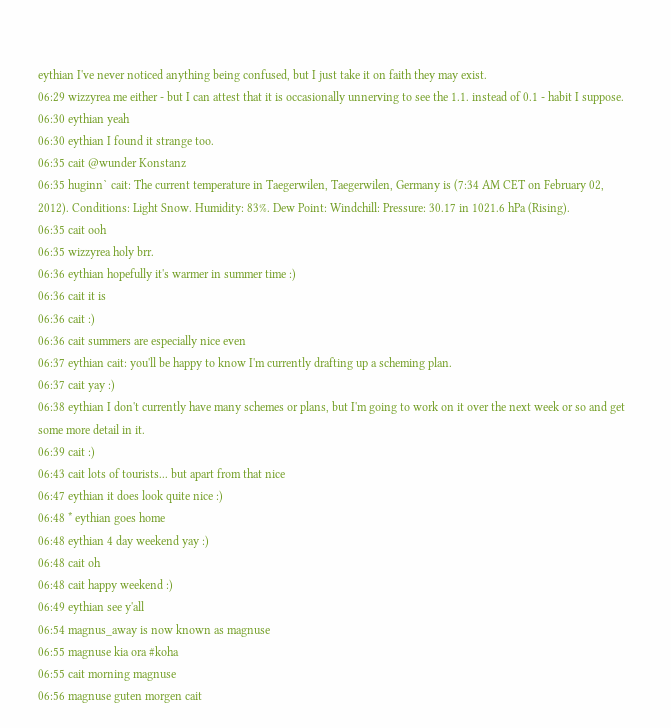eythian I've never noticed anything being confused, but I just take it on faith they may exist.
06:29 wizzyrea me either - but I can attest that it is occasionally unnerving to see the 1.1. instead of 0.1 - habit I suppose.
06:30 eythian yeah
06:30 eythian I found it strange too.
06:35 cait @wunder Konstanz
06:35 huginn` cait: The current temperature in Taegerwilen, Taegerwilen, Germany is (7:34 AM CET on February 02, 2012). Conditions: Light Snow. Humidity: 83%. Dew Point: Windchill: Pressure: 30.17 in 1021.6 hPa (Rising).
06:35 cait ooh
06:35 wizzyrea holy brr.
06:36 eythian hopefully it's warmer in summer time :)
06:36 cait it is
06:36 cait :)
06:36 cait summers are especially nice even
06:37 eythian cait: you'll be happy to know I'm currently drafting up a scheming plan.
06:37 cait yay :)
06:38 eythian I don't currently have many schemes or plans, but I'm going to work on it over the next week or so and get some more detail in it.
06:39 cait :)
06:43 cait lots of tourists... but apart from that nice
06:47 eythian it does look quite nice :)
06:48 * eythian goes home
06:48 eythian 4 day weekend yay :)
06:48 cait oh
06:48 cait happy weekend :)
06:49 eythian see y'all
06:54 magnus_away is now known as magnuse
06:55 magnuse kia ora #koha
06:55 cait morning magnuse
06:56 magnuse guten morgen cait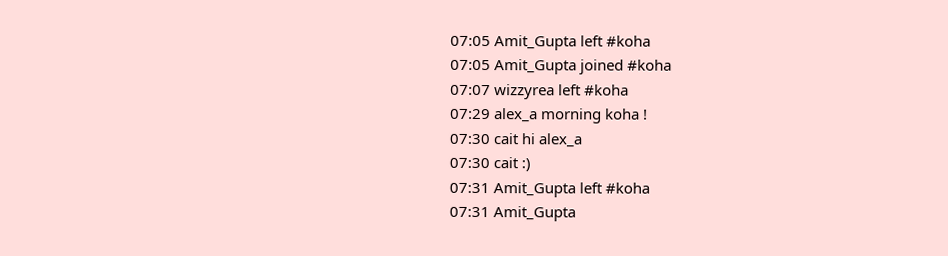07:05 Amit_Gupta left #koha
07:05 Amit_Gupta joined #koha
07:07 wizzyrea left #koha
07:29 alex_a morning koha !
07:30 cait hi alex_a
07:30 cait :)
07:31 Amit_Gupta left #koha
07:31 Amit_Gupta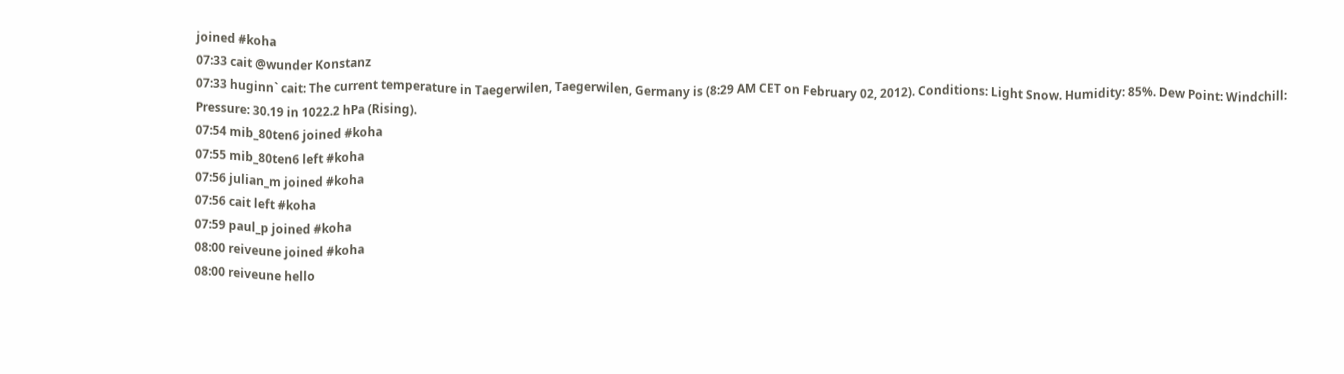joined #koha
07:33 cait @wunder Konstanz
07:33 huginn` cait: The current temperature in Taegerwilen, Taegerwilen, Germany is (8:29 AM CET on February 02, 2012). Conditions: Light Snow. Humidity: 85%. Dew Point: Windchill: Pressure: 30.19 in 1022.2 hPa (Rising).
07:54 mib_80ten6 joined #koha
07:55 mib_80ten6 left #koha
07:56 julian_m joined #koha
07:56 cait left #koha
07:59 paul_p joined #koha
08:00 reiveune joined #koha
08:00 reiveune hello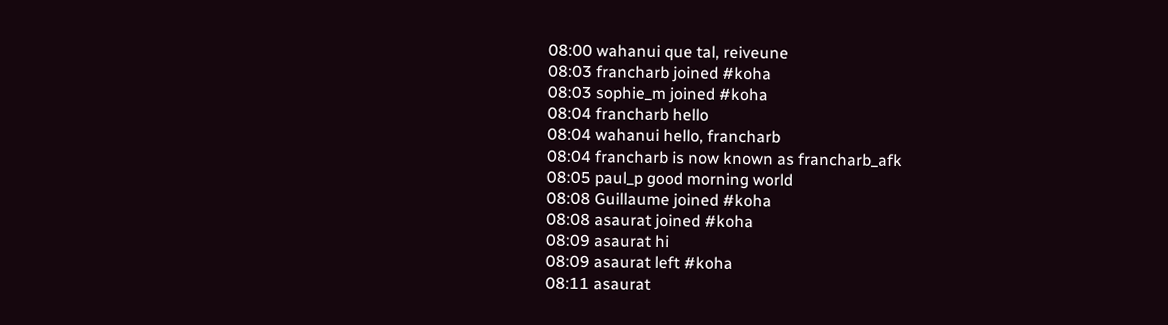08:00 wahanui que tal, reiveune
08:03 francharb joined #koha
08:03 sophie_m joined #koha
08:04 francharb hello
08:04 wahanui hello, francharb
08:04 francharb is now known as francharb_afk
08:05 paul_p good morning world
08:08 Guillaume joined #koha
08:08 asaurat joined #koha
08:09 asaurat hi
08:09 asaurat left #koha
08:11 asaurat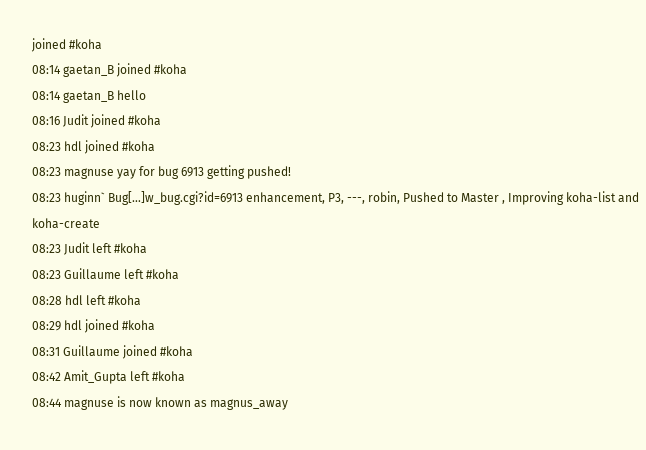joined #koha
08:14 gaetan_B joined #koha
08:14 gaetan_B hello
08:16 Judit joined #koha
08:23 hdl joined #koha
08:23 magnuse yay for bug 6913 getting pushed!
08:23 huginn` Bug[…]w_bug.cgi?id=6913 enhancement, P3, ---, robin, Pushed to Master , Improving koha-list and koha-create
08:23 Judit left #koha
08:23 Guillaume left #koha
08:28 hdl left #koha
08:29 hdl joined #koha
08:31 Guillaume joined #koha
08:42 Amit_Gupta left #koha
08:44 magnuse is now known as magnus_away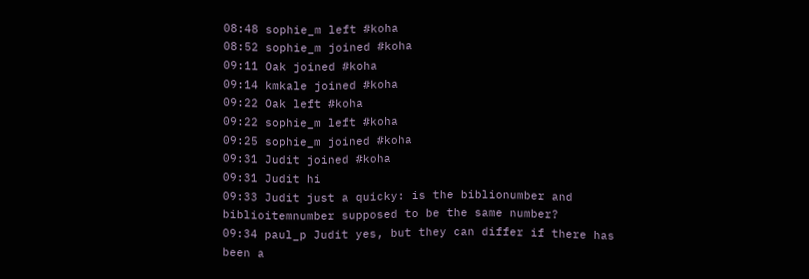08:48 sophie_m left #koha
08:52 sophie_m joined #koha
09:11 Oak joined #koha
09:14 kmkale joined #koha
09:22 Oak left #koha
09:22 sophie_m left #koha
09:25 sophie_m joined #koha
09:31 Judit joined #koha
09:31 Judit hi
09:33 Judit just a quicky: is the biblionumber and biblioitemnumber supposed to be the same number?
09:34 paul_p Judit yes, but they can differ if there has been a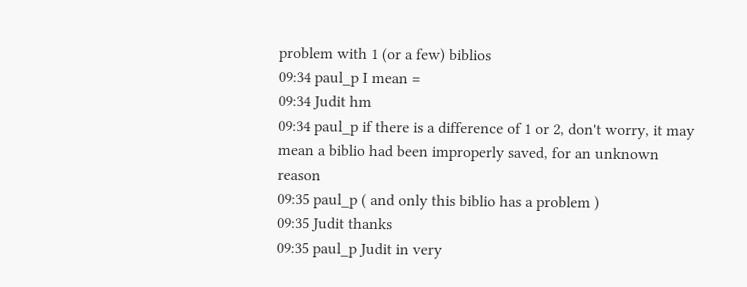problem with 1 (or a few) biblios
09:34 paul_p I mean =
09:34 Judit hm
09:34 paul_p if there is a difference of 1 or 2, don't worry, it may mean a biblio had been improperly saved, for an unknown reason
09:35 paul_p ( and only this biblio has a problem )
09:35 Judit thanks
09:35 paul_p Judit in very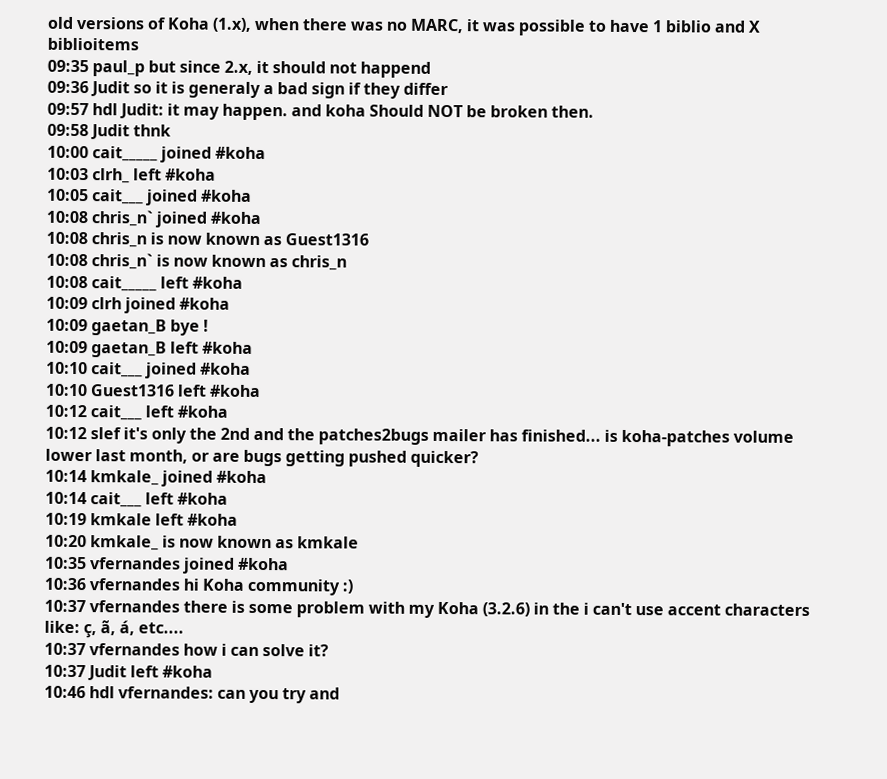old versions of Koha (1.x), when there was no MARC, it was possible to have 1 biblio and X biblioitems
09:35 paul_p but since 2.x, it should not happend
09:36 Judit so it is generaly a bad sign if they differ
09:57 hdl Judit: it may happen. and koha Should NOT be broken then.
09:58 Judit thnk
10:00 cait_____ joined #koha
10:03 clrh_ left #koha
10:05 cait___ joined #koha
10:08 chris_n` joined #koha
10:08 chris_n is now known as Guest1316
10:08 chris_n` is now known as chris_n
10:08 cait_____ left #koha
10:09 clrh joined #koha
10:09 gaetan_B bye !
10:09 gaetan_B left #koha
10:10 cait___ joined #koha
10:10 Guest1316 left #koha
10:12 cait___ left #koha
10:12 slef it's only the 2nd and the patches2bugs mailer has finished... is koha-patches volume lower last month, or are bugs getting pushed quicker?
10:14 kmkale_ joined #koha
10:14 cait___ left #koha
10:19 kmkale left #koha
10:20 kmkale_ is now known as kmkale
10:35 vfernandes joined #koha
10:36 vfernandes hi Koha community :)
10:37 vfernandes there is some problem with my Koha (3.2.6) in the i can't use accent characters like: ç, ã, á, etc....
10:37 vfernandes how i can solve it?
10:37 Judit left #koha
10:46 hdl vfernandes: can you try and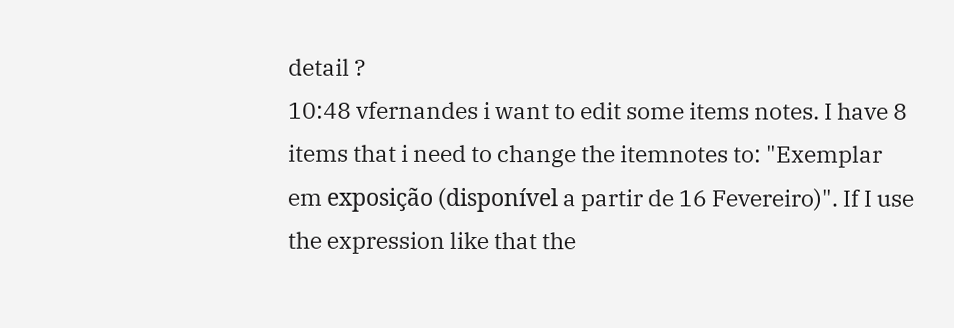detail ?
10:48 vfernandes i want to edit some items notes. I have 8 items that i need to change the itemnotes to: "Exemplar em exposição (disponível a partir de 16 Fevereiro)". If I use the expression like that the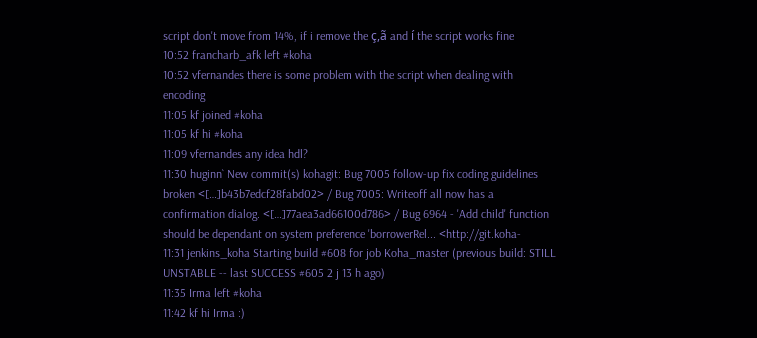script don't move from 14%, if i remove the ç,ã and í the script works fine
10:52 francharb_afk left #koha
10:52 vfernandes there is some problem with the script when dealing with encoding
11:05 kf joined #koha
11:05 kf hi #koha
11:09 vfernandes any idea hdl?
11:30 huginn` New commit(s) kohagit: Bug 7005 follow-up fix coding guidelines broken <[…]b43b7edcf28fabd02> / Bug 7005: Writeoff all now has a confirmation dialog. <[…]77aea3ad66100d786> / Bug 6964 - 'Add child' function should be dependant on system preference 'borrowerRel... <http://git.koha-
11:31 jenkins_koha Starting build #608 for job Koha_master (previous build: STILL UNSTABLE -- last SUCCESS #605 2 j 13 h ago)
11:35 Irma left #koha
11:42 kf hi Irma :)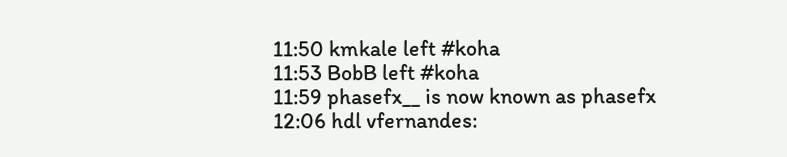11:50 kmkale left #koha
11:53 BobB left #koha
11:59 phasefx__ is now known as phasefx
12:06 hdl vfernandes: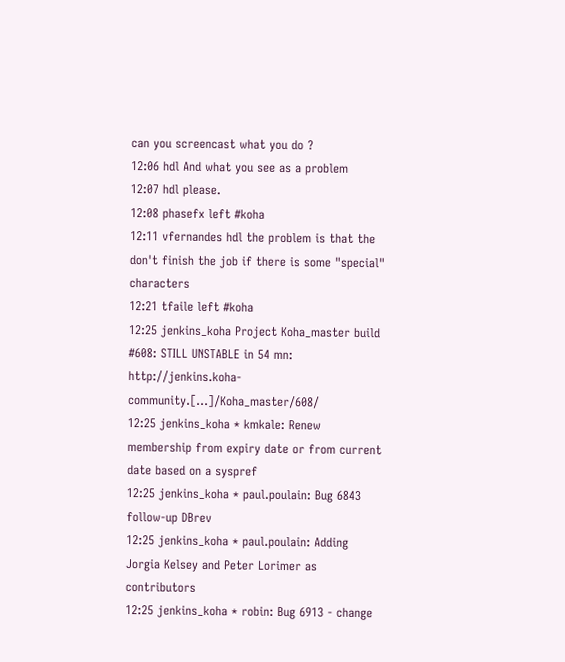can you screencast what you do ?
12:06 hdl And what you see as a problem
12:07 hdl please.
12:08 phasefx left #koha
12:11 vfernandes hdl the problem is that the don't finish the job if there is some "special" characters
12:21 tfaile left #koha
12:25 jenkins_koha Project Koha_master build #608: STILL UNSTABLE in 54 mn: http://jenkins.koha-community.[…]/Koha_master/608/
12:25 jenkins_koha * kmkale: Renew membership from expiry date or from current date based on a syspref
12:25 jenkins_koha * paul.poulain: Bug 6843 follow-up DBrev
12:25 jenkins_koha * paul.poulain: Adding Jorgia Kelsey and Peter Lorimer as contributors
12:25 jenkins_koha * robin: Bug 6913 - change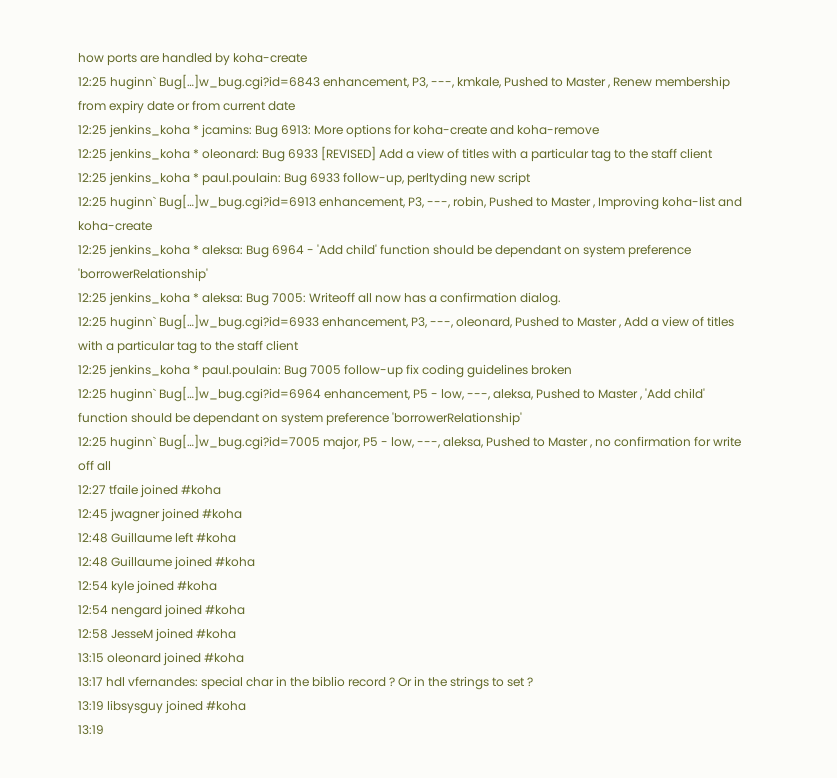how ports are handled by koha-create
12:25 huginn` Bug[…]w_bug.cgi?id=6843 enhancement, P3, ---, kmkale, Pushed to Master , Renew membership from expiry date or from current date
12:25 jenkins_koha * jcamins: Bug 6913: More options for koha-create and koha-remove
12:25 jenkins_koha * oleonard: Bug 6933 [REVISED] Add a view of titles with a particular tag to the staff client
12:25 jenkins_koha * paul.poulain: Bug 6933 follow-up, perltyding new script
12:25 huginn` Bug[…]w_bug.cgi?id=6913 enhancement, P3, ---, robin, Pushed to Master , Improving koha-list and koha-create
12:25 jenkins_koha * aleksa: Bug 6964 - 'Add child' function should be dependant on system preference 'borrowerRelationship'
12:25 jenkins_koha * aleksa: Bug 7005: Writeoff all now has a confirmation dialog.
12:25 huginn` Bug[…]w_bug.cgi?id=6933 enhancement, P3, ---, oleonard, Pushed to Master , Add a view of titles with a particular tag to the staff client
12:25 jenkins_koha * paul.poulain: Bug 7005 follow-up fix coding guidelines broken
12:25 huginn` Bug[…]w_bug.cgi?id=6964 enhancement, P5 - low, ---, aleksa, Pushed to Master , 'Add child' function should be dependant on system preference 'borrowerRelationship'
12:25 huginn` Bug[…]w_bug.cgi?id=7005 major, P5 - low, ---, aleksa, Pushed to Master , no confirmation for write off all
12:27 tfaile joined #koha
12:45 jwagner joined #koha
12:48 Guillaume left #koha
12:48 Guillaume joined #koha
12:54 kyle joined #koha
12:54 nengard joined #koha
12:58 JesseM joined #koha
13:15 oleonard joined #koha
13:17 hdl vfernandes: special char in the biblio record ? Or in the strings to set ?
13:19 libsysguy joined #koha
13:19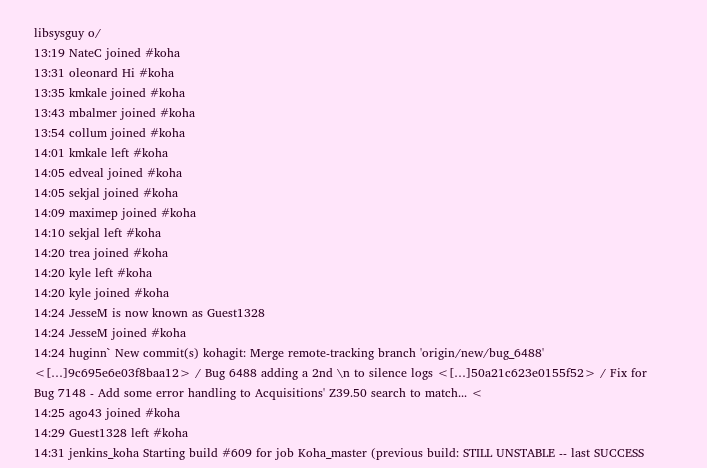libsysguy o/
13:19 NateC joined #koha
13:31 oleonard Hi #koha
13:35 kmkale joined #koha
13:43 mbalmer joined #koha
13:54 collum joined #koha
14:01 kmkale left #koha
14:05 edveal joined #koha
14:05 sekjal joined #koha
14:09 maximep joined #koha
14:10 sekjal left #koha
14:20 trea joined #koha
14:20 kyle left #koha
14:20 kyle joined #koha
14:24 JesseM is now known as Guest1328
14:24 JesseM joined #koha
14:24 huginn` New commit(s) kohagit: Merge remote-tracking branch 'origin/new/bug_6488' <[…]9c695e6e03f8baa12> / Bug 6488 adding a 2nd \n to silence logs <[…]50a21c623e0155f52> / Fix for Bug 7148 - Add some error handling to Acquisitions' Z39.50 search to match... <
14:25 ago43 joined #koha
14:29 Guest1328 left #koha
14:31 jenkins_koha Starting build #609 for job Koha_master (previous build: STILL UNSTABLE -- last SUCCESS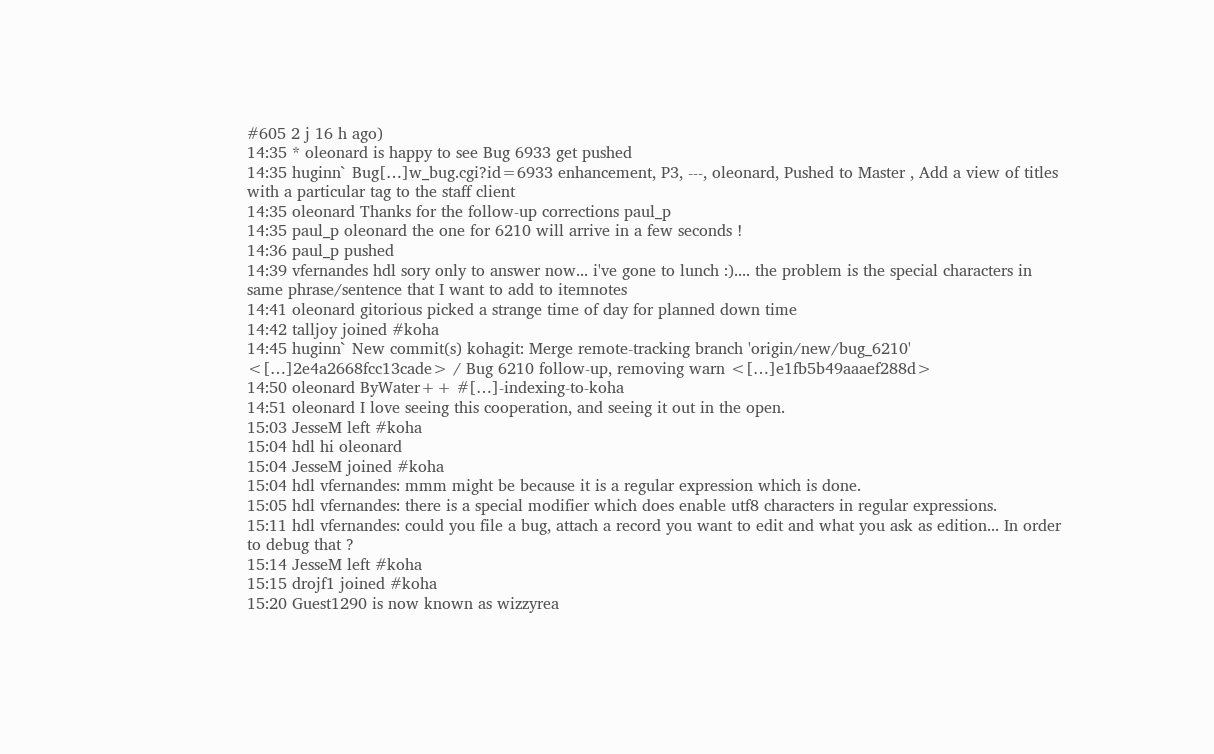#605 2 j 16 h ago)
14:35 * oleonard is happy to see Bug 6933 get pushed
14:35 huginn` Bug[…]w_bug.cgi?id=6933 enhancement, P3, ---, oleonard, Pushed to Master , Add a view of titles with a particular tag to the staff client
14:35 oleonard Thanks for the follow-up corrections paul_p
14:35 paul_p oleonard the one for 6210 will arrive in a few seconds !
14:36 paul_p pushed
14:39 vfernandes hdl sory only to answer now... i've gone to lunch :).... the problem is the special characters in same phrase/sentence that I want to add to itemnotes
14:41 oleonard gitorious picked a strange time of day for planned down time
14:42 talljoy joined #koha
14:45 huginn` New commit(s) kohagit: Merge remote-tracking branch 'origin/new/bug_6210' <[…]2e4a2668fcc13cade> / Bug 6210 follow-up, removing warn <[…]e1fb5b49aaaef288d>
14:50 oleonard ByWater++ #[…]-indexing-to-koha
14:51 oleonard I love seeing this cooperation, and seeing it out in the open.
15:03 JesseM left #koha
15:04 hdl hi oleonard
15:04 JesseM joined #koha
15:04 hdl vfernandes: mmm might be because it is a regular expression which is done.
15:05 hdl vfernandes: there is a special modifier which does enable utf8 characters in regular expressions.
15:11 hdl vfernandes: could you file a bug, attach a record you want to edit and what you ask as edition... In order to debug that ?
15:14 JesseM left #koha
15:15 drojf1 joined #koha
15:20 Guest1290 is now known as wizzyrea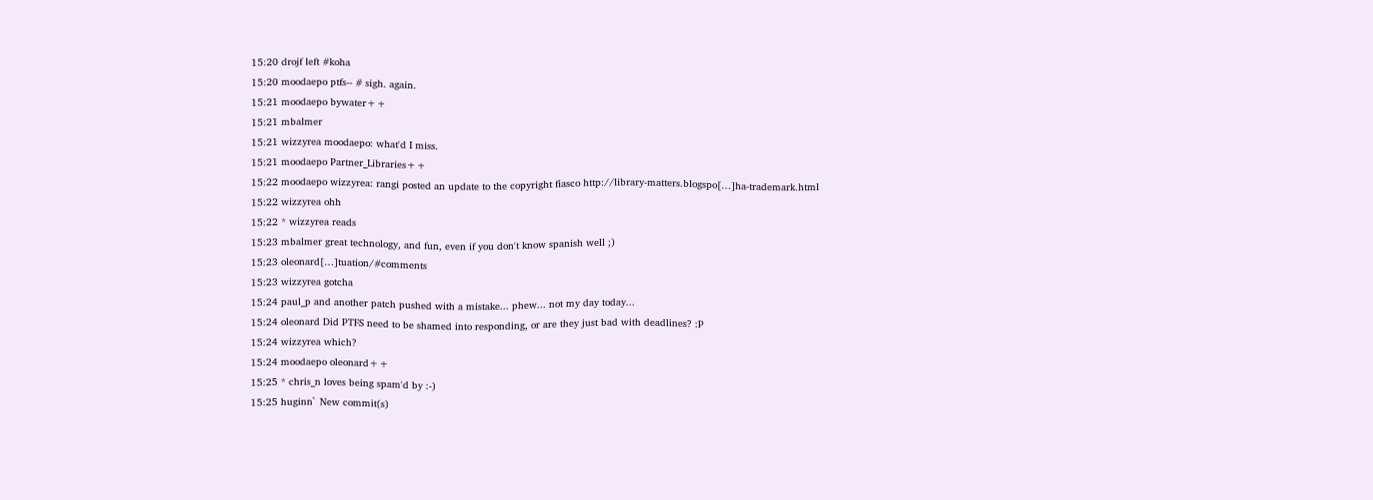15:20 drojf left #koha
15:20 moodaepo ptfs-- # sigh. again.
15:21 moodaepo bywater++
15:21 mbalmer
15:21 wizzyrea moodaepo: what'd I miss.
15:21 moodaepo Partner_Libraries++
15:22 moodaepo wizzyrea: rangi posted an update to the copyright fiasco http://library-matters.blogspo[…]ha-trademark.html
15:22 wizzyrea ohh
15:22 * wizzyrea reads
15:23 mbalmer great technology, and fun, even if you don't know spanish well ;)
15:23 oleonard[…]tuation/#comments
15:23 wizzyrea gotcha
15:24 paul_p and another patch pushed with a mistake... phew... not my day today...
15:24 oleonard Did PTFS need to be shamed into responding, or are they just bad with deadlines? :P
15:24 wizzyrea which?
15:24 moodaepo oleonard++
15:25 * chris_n loves being spam'd by :-)
15:25 huginn` New commit(s)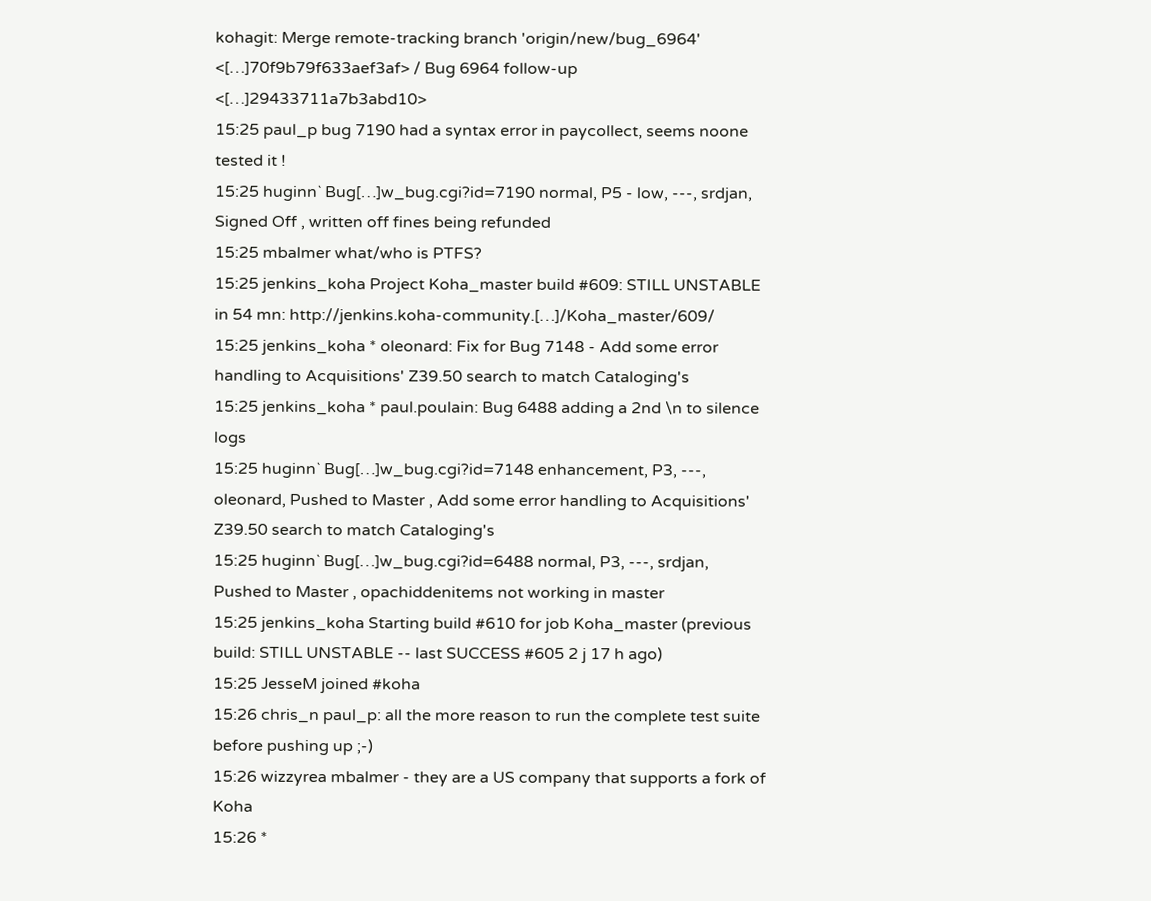kohagit: Merge remote-tracking branch 'origin/new/bug_6964' <[…]70f9b79f633aef3af> / Bug 6964 follow-up <[…]29433711a7b3abd10>
15:25 paul_p bug 7190 had a syntax error in paycollect, seems noone tested it !
15:25 huginn` Bug[…]w_bug.cgi?id=7190 normal, P5 - low, ---, srdjan, Signed Off , written off fines being refunded
15:25 mbalmer what/who is PTFS?
15:25 jenkins_koha Project Koha_master build #609: STILL UNSTABLE in 54 mn: http://jenkins.koha-community.[…]/Koha_master/609/
15:25 jenkins_koha * oleonard: Fix for Bug 7148 - Add some error handling to Acquisitions' Z39.50 search to match Cataloging's
15:25 jenkins_koha * paul.poulain: Bug 6488 adding a 2nd \n to silence logs
15:25 huginn` Bug[…]w_bug.cgi?id=7148 enhancement, P3, ---, oleonard, Pushed to Master , Add some error handling to Acquisitions' Z39.50 search to match Cataloging's
15:25 huginn` Bug[…]w_bug.cgi?id=6488 normal, P3, ---, srdjan, Pushed to Master , opachiddenitems not working in master
15:25 jenkins_koha Starting build #610 for job Koha_master (previous build: STILL UNSTABLE -- last SUCCESS #605 2 j 17 h ago)
15:25 JesseM joined #koha
15:26 chris_n paul_p: all the more reason to run the complete test suite before pushing up ;-)
15:26 wizzyrea mbalmer - they are a US company that supports a fork of Koha
15:26 *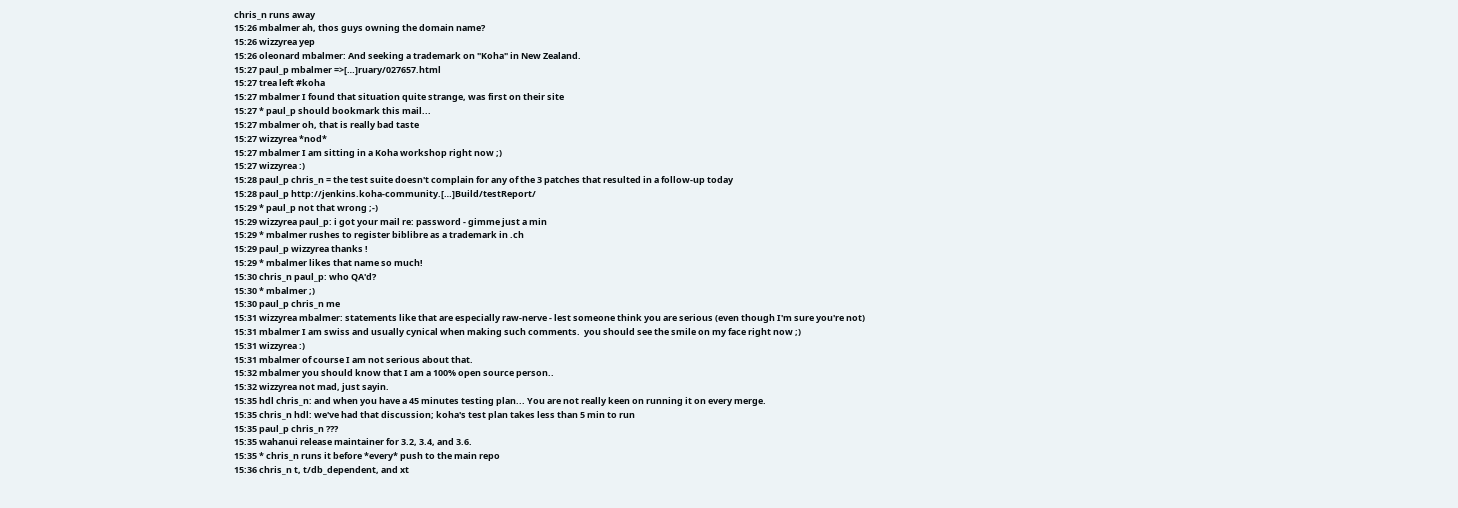chris_n runs away
15:26 mbalmer ah, thos guys owning the domain name?
15:26 wizzyrea yep
15:26 oleonard mbalmer: And seeking a trademark on "Koha" in New Zealand.
15:27 paul_p mbalmer =>[…]ruary/027657.html
15:27 trea left #koha
15:27 mbalmer I found that situation quite strange, was first on their site
15:27 * paul_p should bookmark this mail...
15:27 mbalmer oh, that is really bad taste
15:27 wizzyrea *nod*
15:27 mbalmer I am sitting in a Koha workshop right now ;)
15:27 wizzyrea :)
15:28 paul_p chris_n = the test suite doesn't complain for any of the 3 patches that resulted in a follow-up today
15:28 paul_p http://jenkins.koha-community.[…]Build/testReport/
15:29 * paul_p not that wrong ;-)
15:29 wizzyrea paul_p: i got your mail re: password - gimme just a min
15:29 * mbalmer rushes to register biblibre as a trademark in .ch
15:29 paul_p wizzyrea thanks !
15:29 * mbalmer likes that name so much!
15:30 chris_n paul_p: who QA'd?
15:30 * mbalmer ;)
15:30 paul_p chris_n me
15:31 wizzyrea mbalmer: statements like that are especially raw-nerve - lest someone think you are serious (even though I'm sure you're not)
15:31 mbalmer I am swiss and usually cynical when making such comments.  you should see the smile on my face right now ;)
15:31 wizzyrea :)
15:31 mbalmer of course I am not serious about that.
15:32 mbalmer you should know that I am a 100% open source person..
15:32 wizzyrea not mad, just sayin.
15:35 hdl chris_n: and when you have a 45 minutes testing plan... You are not really keen on running it on every merge.
15:35 chris_n hdl: we've had that discussion; koha's test plan takes less than 5 min to run
15:35 paul_p chris_n ???
15:35 wahanui release maintainer for 3.2, 3.4, and 3.6.
15:35 * chris_n runs it before *every* push to the main repo
15:36 chris_n t, t/db_dependent, and xt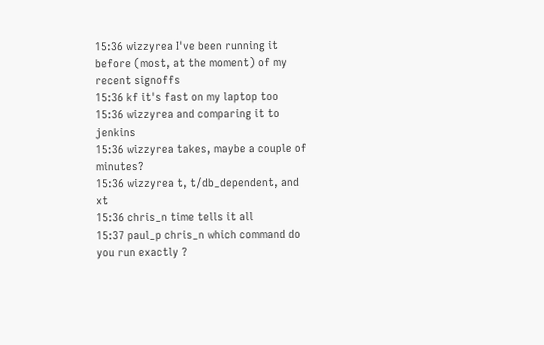15:36 wizzyrea I've been running it before (most, at the moment) of my recent signoffs
15:36 kf it's fast on my laptop too
15:36 wizzyrea and comparing it to jenkins
15:36 wizzyrea takes, maybe a couple of minutes?
15:36 wizzyrea t, t/db_dependent, and xt
15:36 chris_n time tells it all
15:37 paul_p chris_n which command do you run exactly ?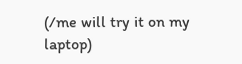(/me will try it on my laptop)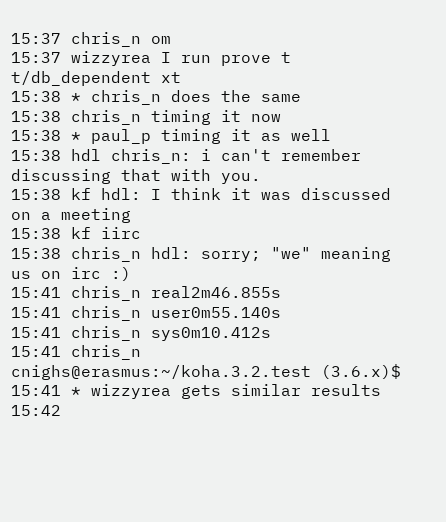15:37 chris_n om
15:37 wizzyrea I run prove t t/db_dependent xt
15:38 * chris_n does the same
15:38 chris_n timing it now
15:38 * paul_p timing it as well
15:38 hdl chris_n: i can't remember discussing that with you.
15:38 kf hdl: I think it was discussed on a meeting
15:38 kf iirc
15:38 chris_n hdl: sorry; "we" meaning us on irc :)
15:41 chris_n real2m46.855s
15:41 chris_n user0m55.140s
15:41 chris_n sys0m10.412s
15:41 chris_n cnighs@erasmus:~/koha.3.2.test (3.6.x)$
15:41 * wizzyrea gets similar results
15:42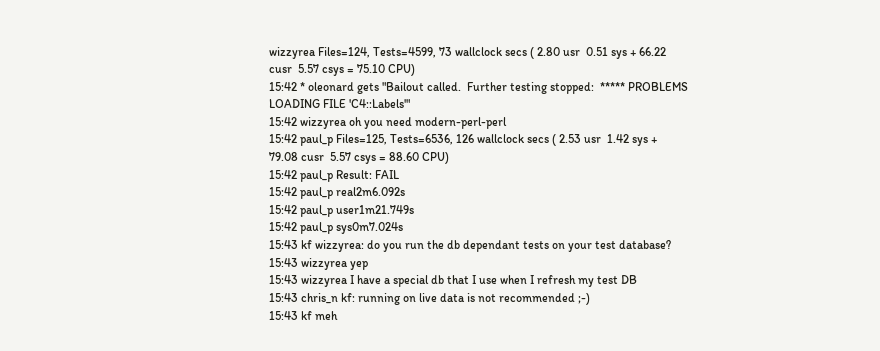wizzyrea Files=124, Tests=4599, 73 wallclock secs ( 2.80 usr  0.51 sys + 66.22 cusr  5.57 csys = 75.10 CPU)
15:42 * oleonard gets "Bailout called.  Further testing stopped:  ***** PROBLEMS LOADING FILE 'C4::Labels'"
15:42 wizzyrea oh you need modern-perl-perl
15:42 paul_p Files=125, Tests=6536, 126 wallclock secs ( 2.53 usr  1.42 sys + 79.08 cusr  5.57 csys = 88.60 CPU)
15:42 paul_p Result: FAIL
15:42 paul_p real2m6.092s
15:42 paul_p user1m21.749s
15:42 paul_p sys0m7.024s
15:43 kf wizzyrea: do you run the db dependant tests on your test database?
15:43 wizzyrea yep
15:43 wizzyrea I have a special db that I use when I refresh my test DB
15:43 chris_n kf: running on live data is not recommended ;-)
15:43 kf meh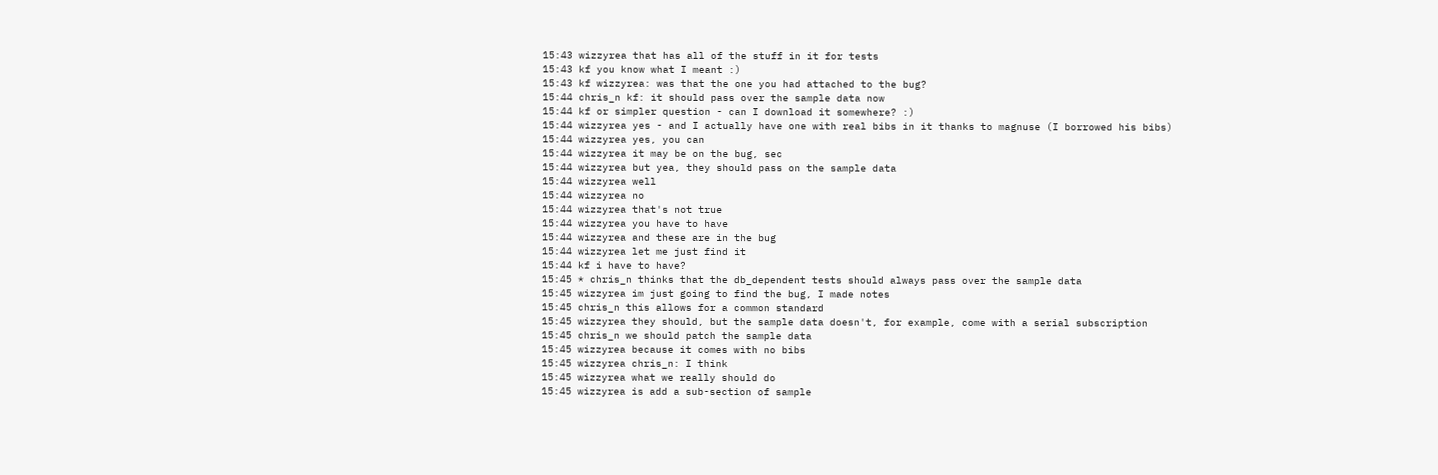15:43 wizzyrea that has all of the stuff in it for tests
15:43 kf you know what I meant :)
15:43 kf wizzyrea: was that the one you had attached to the bug?
15:44 chris_n kf: it should pass over the sample data now
15:44 kf or simpler question - can I download it somewhere? :)
15:44 wizzyrea yes - and I actually have one with real bibs in it thanks to magnuse (I borrowed his bibs)
15:44 wizzyrea yes, you can
15:44 wizzyrea it may be on the bug, sec
15:44 wizzyrea but yea, they should pass on the sample data
15:44 wizzyrea well
15:44 wizzyrea no
15:44 wizzyrea that's not true
15:44 wizzyrea you have to have
15:44 wizzyrea and these are in the bug
15:44 wizzyrea let me just find it
15:44 kf i have to have?
15:45 * chris_n thinks that the db_dependent tests should always pass over the sample data
15:45 wizzyrea im just going to find the bug, I made notes
15:45 chris_n this allows for a common standard
15:45 wizzyrea they should, but the sample data doesn't, for example, come with a serial subscription
15:45 chris_n we should patch the sample data
15:45 wizzyrea because it comes with no bibs
15:45 wizzyrea chris_n: I think
15:45 wizzyrea what we really should do
15:45 wizzyrea is add a sub-section of sample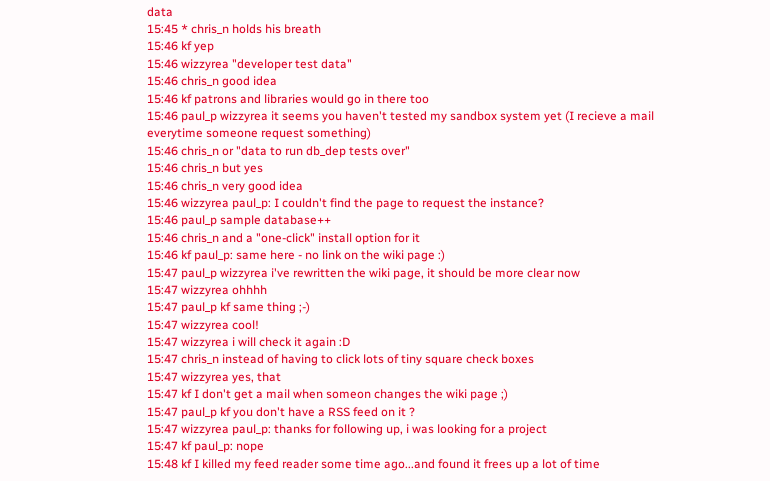data
15:45 * chris_n holds his breath
15:46 kf yep
15:46 wizzyrea "developer test data"
15:46 chris_n good idea
15:46 kf patrons and libraries would go in there too
15:46 paul_p wizzyrea it seems you haven't tested my sandbox system yet (I recieve a mail everytime someone request something)
15:46 chris_n or "data to run db_dep tests over"
15:46 chris_n but yes
15:46 chris_n very good idea
15:46 wizzyrea paul_p: I couldn't find the page to request the instance?
15:46 paul_p sample database++
15:46 chris_n and a "one-click" install option for it
15:46 kf paul_p: same here - no link on the wiki page :)
15:47 paul_p wizzyrea i've rewritten the wiki page, it should be more clear now
15:47 wizzyrea ohhhh
15:47 paul_p kf same thing ;-)
15:47 wizzyrea cool!
15:47 wizzyrea i will check it again :D
15:47 chris_n instead of having to click lots of tiny square check boxes
15:47 wizzyrea yes, that
15:47 kf I don't get a mail when someon changes the wiki page ;)
15:47 paul_p kf you don't have a RSS feed on it ?
15:47 wizzyrea paul_p: thanks for following up, i was looking for a project
15:47 kf paul_p: nope
15:48 kf I killed my feed reader some time ago...and found it frees up a lot of time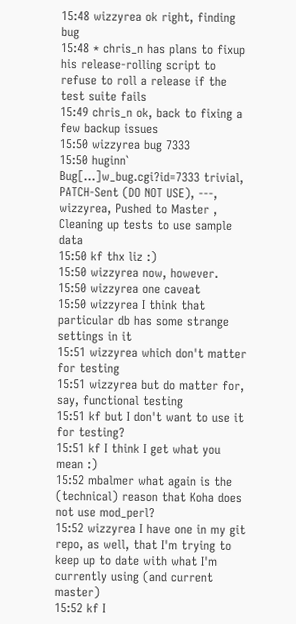15:48 wizzyrea ok right, finding bug
15:48 * chris_n has plans to fixup his release-rolling script to refuse to roll a release if the test suite fails
15:49 chris_n ok, back to fixing a few backup issues
15:50 wizzyrea bug 7333
15:50 huginn` Bug[…]w_bug.cgi?id=7333 trivial, PATCH-Sent (DO NOT USE), ---, wizzyrea, Pushed to Master , Cleaning up tests to use sample data
15:50 kf thx liz :)
15:50 wizzyrea now, however.
15:50 wizzyrea one caveat
15:50 wizzyrea I think that particular db has some strange settings in it
15:51 wizzyrea which don't matter for testing
15:51 wizzyrea but do matter for, say, functional testing
15:51 kf but I don't want to use it for testing?
15:51 kf I think I get what you mean :)
15:52 mbalmer what again is the (technical) reason that Koha does not use mod_perl?
15:52 wizzyrea I have one in my git repo, as well, that I'm trying to keep up to date with what I'm currently using (and current master)
15:52 kf I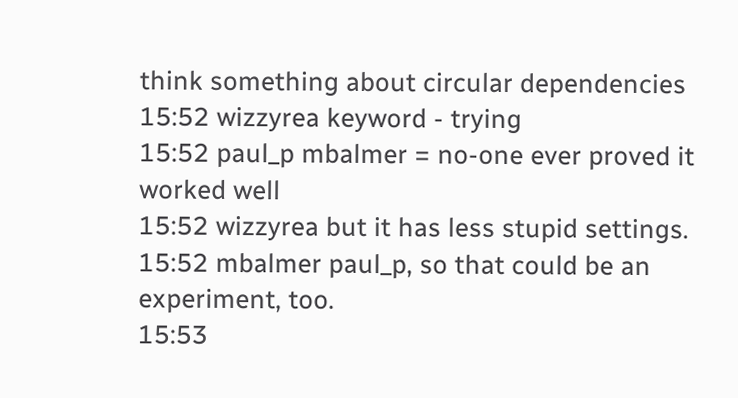think something about circular dependencies
15:52 wizzyrea keyword - trying
15:52 paul_p mbalmer = no-one ever proved it worked well
15:52 wizzyrea but it has less stupid settings.
15:52 mbalmer paul_p, so that could be an experiment, too.
15:53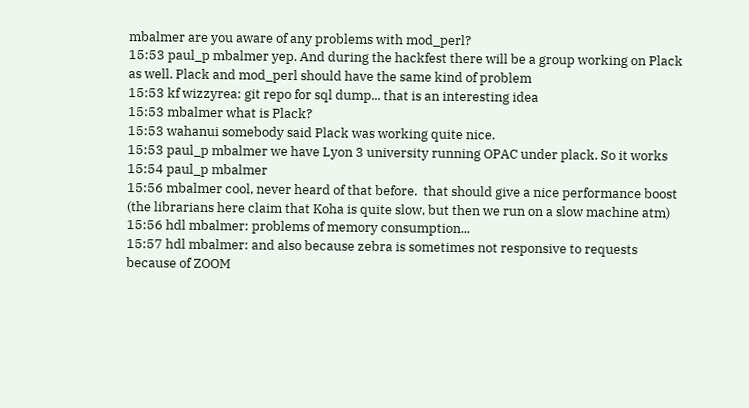mbalmer are you aware of any problems with mod_perl?
15:53 paul_p mbalmer yep. And during the hackfest there will be a group working on Plack as well. Plack and mod_perl should have the same kind of problem
15:53 kf wizzyrea: git repo for sql dump... that is an interesting idea
15:53 mbalmer what is Plack?
15:53 wahanui somebody said Plack was working quite nice.
15:53 paul_p mbalmer we have Lyon 3 university running OPAC under plack. So it works
15:54 paul_p mbalmer
15:56 mbalmer cool, never heard of that before.  that should give a nice performance boost (the librarians here claim that Koha is quite slow, but then we run on a slow machine atm)
15:56 hdl mbalmer: problems of memory consumption...
15:57 hdl mbalmer: and also because zebra is sometimes not responsive to requests because of ZOOM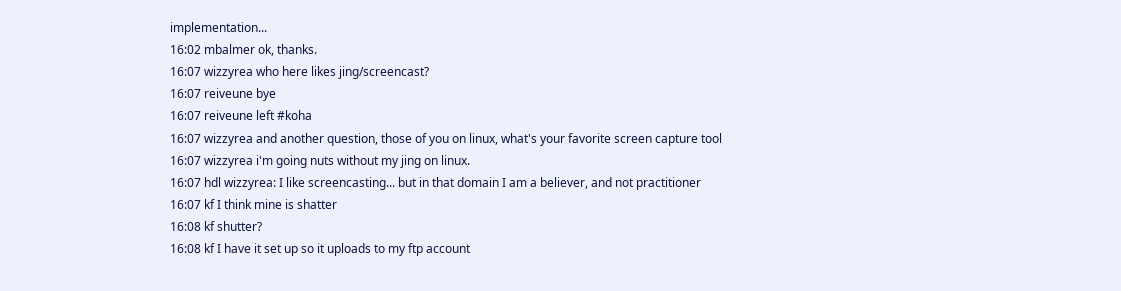implementation...
16:02 mbalmer ok, thanks.
16:07 wizzyrea who here likes jing/screencast?
16:07 reiveune bye
16:07 reiveune left #koha
16:07 wizzyrea and another question, those of you on linux, what's your favorite screen capture tool
16:07 wizzyrea i'm going nuts without my jing on linux.
16:07 hdl wizzyrea: I like screencasting... but in that domain I am a believer, and not practitioner
16:07 kf I think mine is shatter
16:08 kf shutter?
16:08 kf I have it set up so it uploads to my ftp account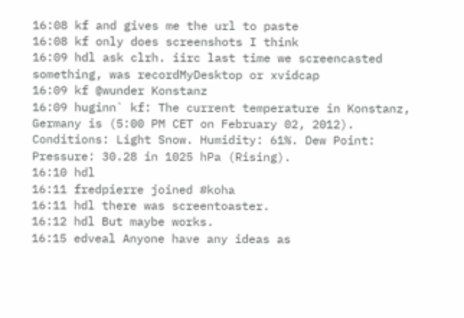16:08 kf and gives me the url to paste
16:08 kf only does screenshots I think
16:09 hdl ask clrh. iirc last time we screencasted something, was recordMyDesktop or xvidcap
16:09 kf @wunder Konstanz
16:09 huginn` kf: The current temperature in Konstanz, Germany is (5:00 PM CET on February 02, 2012). Conditions: Light Snow. Humidity: 61%. Dew Point: Pressure: 30.28 in 1025 hPa (Rising).
16:10 hdl
16:11 fredpierre joined #koha
16:11 hdl there was screentoaster.
16:12 hdl But maybe works.
16:15 edveal Anyone have any ideas as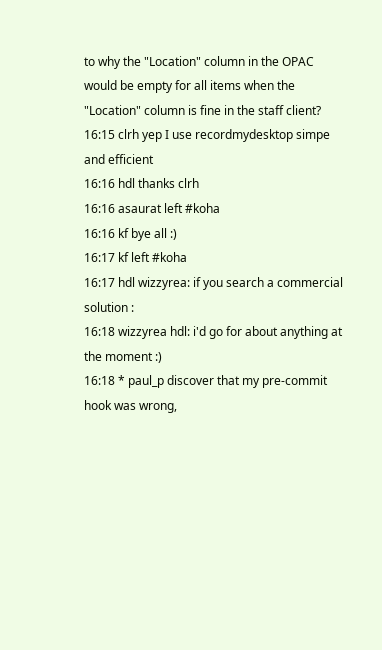to why the "Location" column in the OPAC would be empty for all items when the "Location" column is fine in the staff client?
16:15 clrh yep I use recordmydesktop simpe and efficient
16:16 hdl thanks clrh
16:16 asaurat left #koha
16:16 kf bye all :)
16:17 kf left #koha
16:17 hdl wizzyrea: if you search a commercial solution :
16:18 wizzyrea hdl: i'd go for about anything at the moment :)
16:18 * paul_p discover that my pre-commit hook was wrong,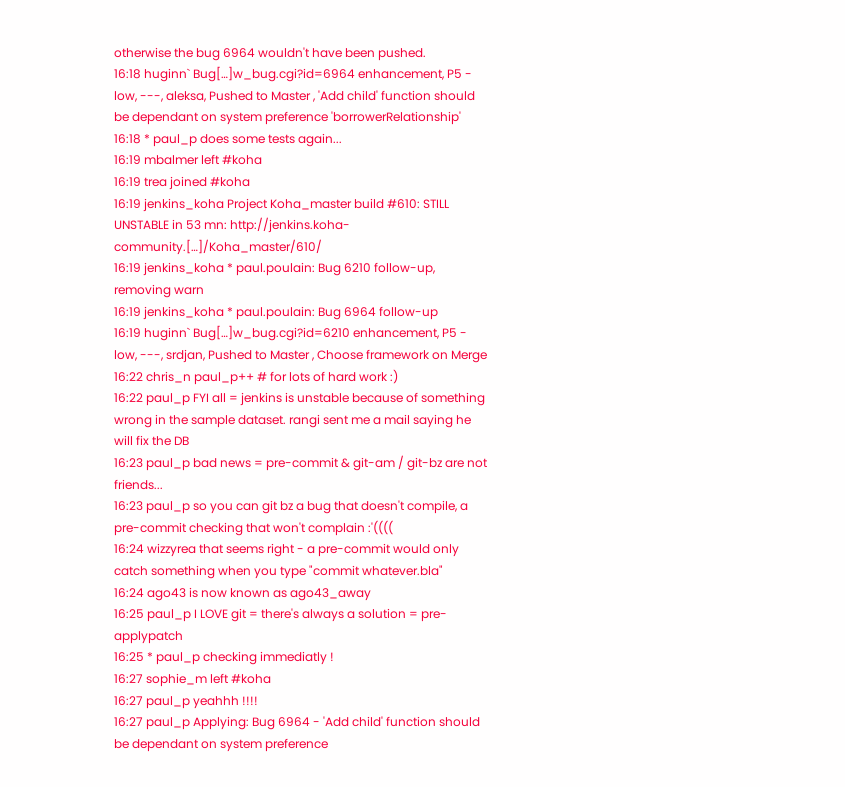otherwise the bug 6964 wouldn't have been pushed.
16:18 huginn` Bug[…]w_bug.cgi?id=6964 enhancement, P5 - low, ---, aleksa, Pushed to Master , 'Add child' function should be dependant on system preference 'borrowerRelationship'
16:18 * paul_p does some tests again...
16:19 mbalmer left #koha
16:19 trea joined #koha
16:19 jenkins_koha Project Koha_master build #610: STILL UNSTABLE in 53 mn: http://jenkins.koha-community.[…]/Koha_master/610/
16:19 jenkins_koha * paul.poulain: Bug 6210 follow-up, removing warn
16:19 jenkins_koha * paul.poulain: Bug 6964 follow-up
16:19 huginn` Bug[…]w_bug.cgi?id=6210 enhancement, P5 - low, ---, srdjan, Pushed to Master , Choose framework on Merge
16:22 chris_n paul_p++ # for lots of hard work :)
16:22 paul_p FYI all = jenkins is unstable because of something wrong in the sample dataset. rangi sent me a mail saying he will fix the DB
16:23 paul_p bad news = pre-commit & git-am / git-bz are not friends...
16:23 paul_p so you can git bz a bug that doesn't compile, a pre-commit checking that won't complain :'((((
16:24 wizzyrea that seems right - a pre-commit would only catch something when you type "commit whatever.bla"
16:24 ago43 is now known as ago43_away
16:25 paul_p I LOVE git = there's always a solution = pre-applypatch
16:25 * paul_p checking immediatly !
16:27 sophie_m left #koha
16:27 paul_p yeahhh !!!!
16:27 paul_p Applying: Bug 6964 - 'Add child' function should be dependant on system preference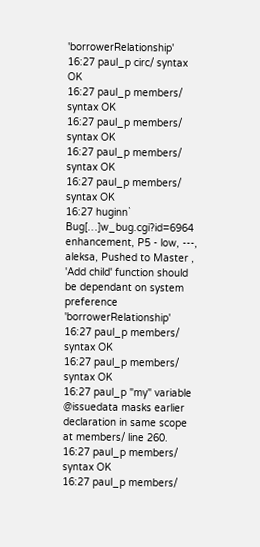'borrowerRelationship'
16:27 paul_p circ/ syntax OK
16:27 paul_p members/ syntax OK
16:27 paul_p members/ syntax OK
16:27 paul_p members/ syntax OK
16:27 paul_p members/ syntax OK
16:27 huginn` Bug[…]w_bug.cgi?id=6964 enhancement, P5 - low, ---, aleksa, Pushed to Master , 'Add child' function should be dependant on system preference 'borrowerRelationship'
16:27 paul_p members/ syntax OK
16:27 paul_p members/ syntax OK
16:27 paul_p "my" variable @issuedata masks earlier declaration in same scope at members/ line 260.
16:27 paul_p members/ syntax OK
16:27 paul_p members/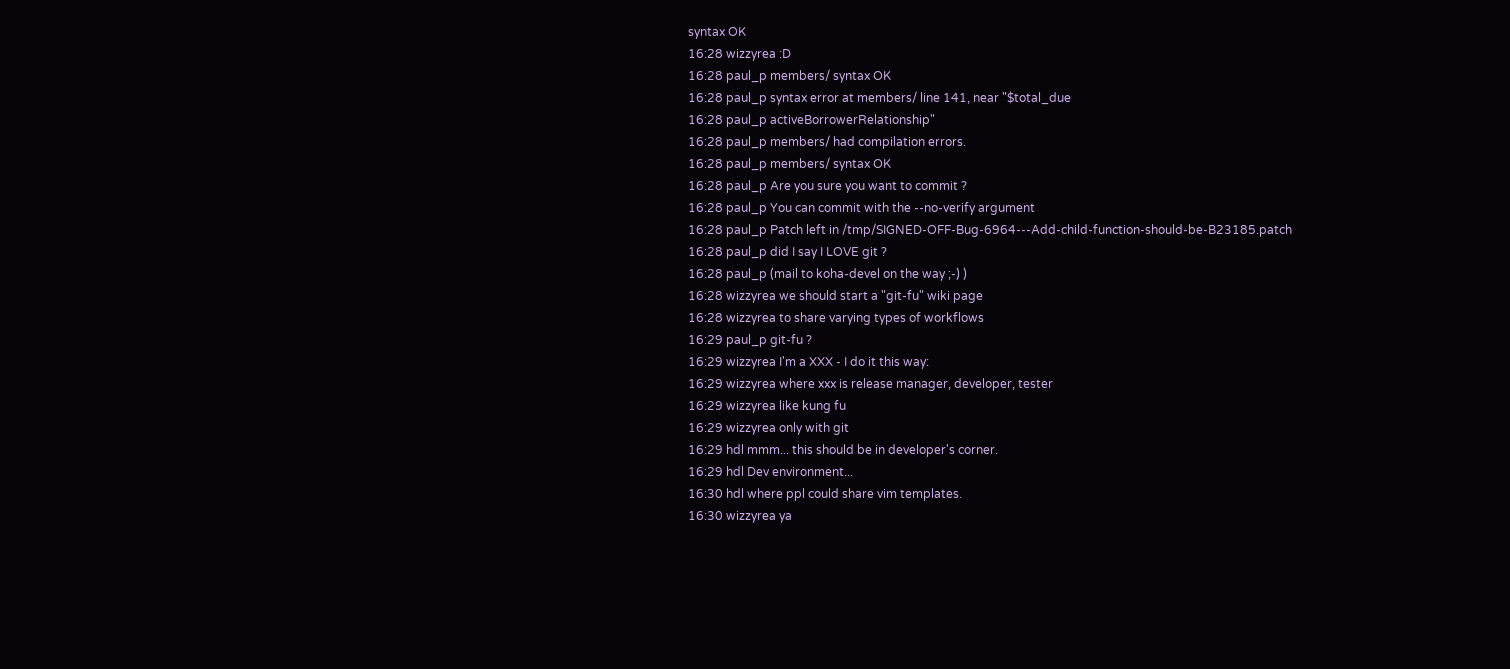syntax OK
16:28 wizzyrea :D
16:28 paul_p members/ syntax OK
16:28 paul_p syntax error at members/ line 141, near "$total_due
16:28 paul_p activeBorrowerRelationship"
16:28 paul_p members/ had compilation errors.
16:28 paul_p members/ syntax OK
16:28 paul_p Are you sure you want to commit ?
16:28 paul_p You can commit with the --no-verify argument
16:28 paul_p Patch left in /tmp/SIGNED-OFF-Bug-6964---Add-child-function-should-be-B23185.patch
16:28 paul_p did I say I LOVE git ?
16:28 paul_p (mail to koha-devel on the way ;-) )
16:28 wizzyrea we should start a "git-fu" wiki page
16:28 wizzyrea to share varying types of workflows
16:29 paul_p git-fu ?
16:29 wizzyrea I'm a XXX - I do it this way:
16:29 wizzyrea where xxx is release manager, developer, tester
16:29 wizzyrea like kung fu
16:29 wizzyrea only with git
16:29 hdl mmm... this should be in developer's corner.
16:29 hdl Dev environment...
16:30 hdl where ppl could share vim templates.
16:30 wizzyrea ya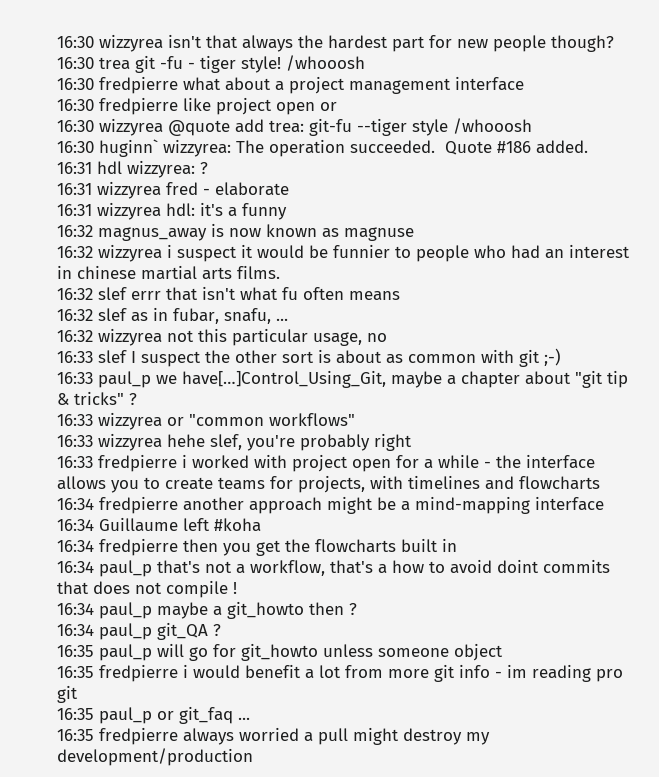16:30 wizzyrea isn't that always the hardest part for new people though?
16:30 trea git -fu - tiger style! /whooosh
16:30 fredpierre what about a project management interface
16:30 fredpierre like project open or
16:30 wizzyrea @quote add trea: git-fu --tiger style /whooosh
16:30 huginn` wizzyrea: The operation succeeded.  Quote #186 added.
16:31 hdl wizzyrea: ?
16:31 wizzyrea fred - elaborate
16:31 wizzyrea hdl: it's a funny
16:32 magnus_away is now known as magnuse
16:32 wizzyrea i suspect it would be funnier to people who had an interest in chinese martial arts films.
16:32 slef errr that isn't what fu often means
16:32 slef as in fubar, snafu, ...
16:32 wizzyrea not this particular usage, no
16:33 slef I suspect the other sort is about as common with git ;-)
16:33 paul_p we have[…]Control_Using_Git, maybe a chapter about "git tip & tricks" ?
16:33 wizzyrea or "common workflows"
16:33 wizzyrea hehe slef, you're probably right
16:33 fredpierre i worked with project open for a while - the interface allows you to create teams for projects, with timelines and flowcharts
16:34 fredpierre another approach might be a mind-mapping interface
16:34 Guillaume left #koha
16:34 fredpierre then you get the flowcharts built in
16:34 paul_p that's not a workflow, that's a how to avoid doint commits that does not compile !
16:34 paul_p maybe a git_howto then ?
16:34 paul_p git_QA ?
16:35 paul_p will go for git_howto unless someone object
16:35 fredpierre i would benefit a lot from more git info - im reading pro git
16:35 paul_p or git_faq ...
16:35 fredpierre always worried a pull might destroy my development/production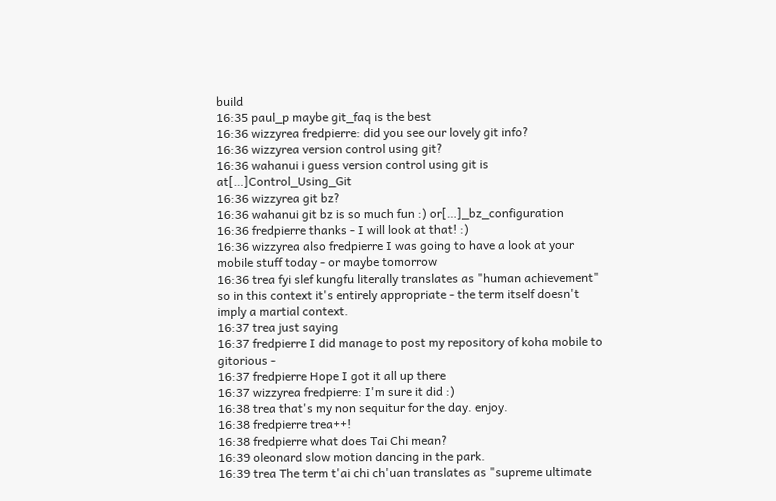build
16:35 paul_p maybe git_faq is the best
16:36 wizzyrea fredpierre: did you see our lovely git info?
16:36 wizzyrea version control using git?
16:36 wahanui i guess version control using git is at[…]Control_Using_Git
16:36 wizzyrea git bz?
16:36 wahanui git bz is so much fun :) or[…]_bz_configuration
16:36 fredpierre thanks - I will look at that! :)
16:36 wizzyrea also fredpierre I was going to have a look at your mobile stuff today - or maybe tomorrow
16:36 trea fyi slef kungfu literally translates as "human achievement" so in this context it's entirely appropriate - the term itself doesn't imply a martial context.
16:37 trea just saying
16:37 fredpierre I did manage to post my repository of koha mobile to gitorious -
16:37 fredpierre Hope I got it all up there
16:37 wizzyrea fredpierre: I'm sure it did :)
16:38 trea that's my non sequitur for the day. enjoy.
16:38 fredpierre trea++!
16:38 fredpierre what does Tai Chi mean?
16:39 oleonard slow motion dancing in the park.
16:39 trea The term t'ai chi ch'uan translates as "supreme ultimate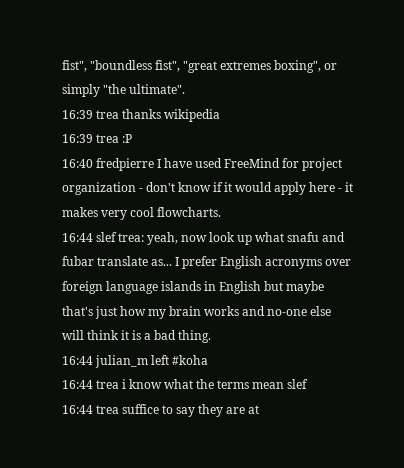fist", "boundless fist", "great extremes boxing", or simply "the ultimate".
16:39 trea thanks wikipedia
16:39 trea :P
16:40 fredpierre I have used FreeMind for project organization - don't know if it would apply here - it makes very cool flowcharts.
16:44 slef trea: yeah, now look up what snafu and fubar translate as... I prefer English acronyms over foreign language islands in English but maybe that's just how my brain works and no-one else will think it is a bad thing.
16:44 julian_m left #koha
16:44 trea i know what the terms mean slef
16:44 trea suffice to say they are at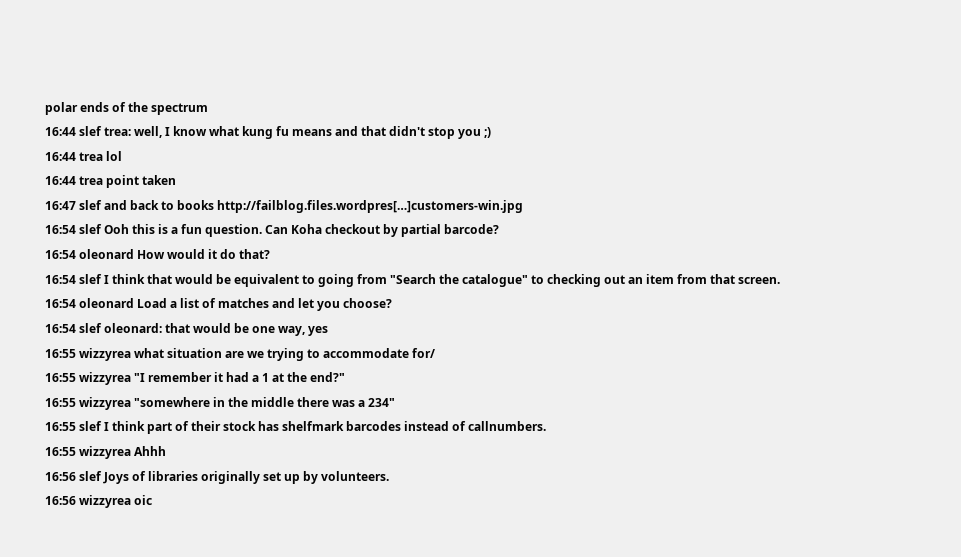polar ends of the spectrum
16:44 slef trea: well, I know what kung fu means and that didn't stop you ;)
16:44 trea lol
16:44 trea point taken
16:47 slef and back to books http://failblog.files.wordpres[…]customers-win.jpg
16:54 slef Ooh this is a fun question. Can Koha checkout by partial barcode?
16:54 oleonard How would it do that?
16:54 slef I think that would be equivalent to going from "Search the catalogue" to checking out an item from that screen.
16:54 oleonard Load a list of matches and let you choose?
16:54 slef oleonard: that would be one way, yes
16:55 wizzyrea what situation are we trying to accommodate for/
16:55 wizzyrea "I remember it had a 1 at the end?"
16:55 wizzyrea "somewhere in the middle there was a 234"
16:55 slef I think part of their stock has shelfmark barcodes instead of callnumbers.
16:55 wizzyrea Ahhh
16:56 slef Joys of libraries originally set up by volunteers.
16:56 wizzyrea oic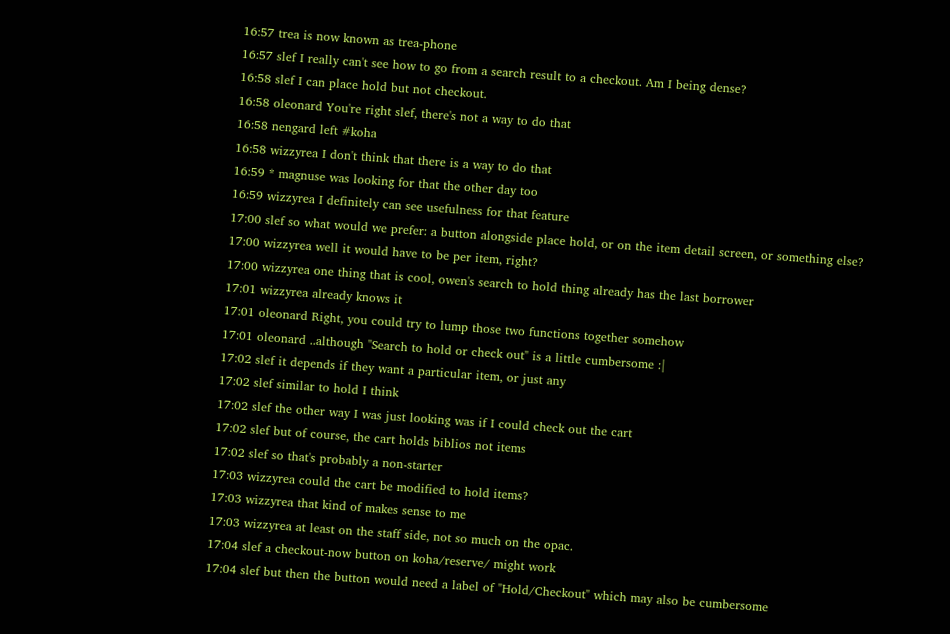16:57 trea is now known as trea-phone
16:57 slef I really can't see how to go from a search result to a checkout. Am I being dense?
16:58 slef I can place hold but not checkout.
16:58 oleonard You're right slef, there's not a way to do that
16:58 nengard left #koha
16:58 wizzyrea I don't think that there is a way to do that
16:59 * magnuse was looking for that the other day too
16:59 wizzyrea I definitely can see usefulness for that feature
17:00 slef so what would we prefer: a button alongside place hold, or on the item detail screen, or something else?
17:00 wizzyrea well it would have to be per item, right?
17:00 wizzyrea one thing that is cool, owen's search to hold thing already has the last borrower
17:01 wizzyrea already knows it
17:01 oleonard Right, you could try to lump those two functions together somehow
17:01 oleonard ..although "Search to hold or check out" is a little cumbersome :|
17:02 slef it depends if they want a particular item, or just any
17:02 slef similar to hold I think
17:02 slef the other way I was just looking was if I could check out the cart
17:02 slef but of course, the cart holds biblios not items
17:02 slef so that's probably a non-starter
17:03 wizzyrea could the cart be modified to hold items?
17:03 wizzyrea that kind of makes sense to me
17:03 wizzyrea at least on the staff side, not so much on the opac.
17:04 slef a checkout-now button on koha/reserve/ might work
17:04 slef but then the button would need a label of "Hold/Checkout" which may also be cumbersome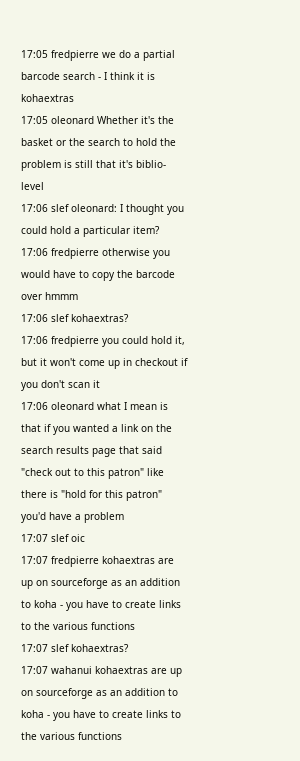17:05 fredpierre we do a partial barcode search - I think it is kohaextras
17:05 oleonard Whether it's the basket or the search to hold the problem is still that it's biblio-level
17:06 slef oleonard: I thought you could hold a particular item?
17:06 fredpierre otherwise you would have to copy the barcode over hmmm
17:06 slef kohaextras?
17:06 fredpierre you could hold it, but it won't come up in checkout if you don't scan it
17:06 oleonard what I mean is that if you wanted a link on the search results page that said "check out to this patron" like there is "hold for this patron" you'd have a problem
17:07 slef oic
17:07 fredpierre kohaextras are up on sourceforge as an addition to koha - you have to create links to the various functions
17:07 slef kohaextras?
17:07 wahanui kohaextras are up on sourceforge as an addition to koha - you have to create links to the various functions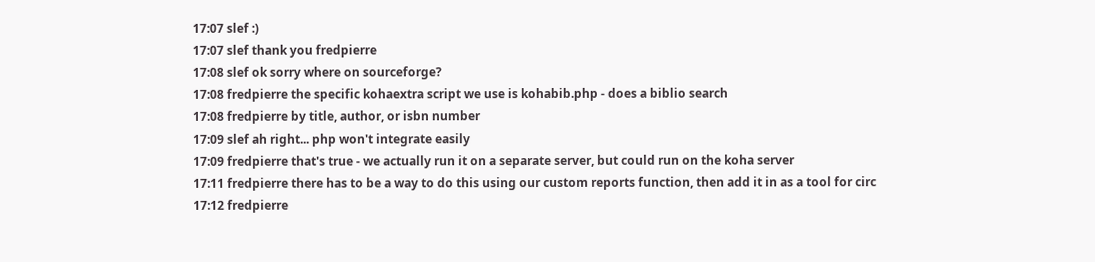17:07 slef :)
17:07 slef thank you fredpierre
17:08 slef ok sorry where on sourceforge?
17:08 fredpierre the specific kohaextra script we use is kohabib.php - does a biblio search
17:08 fredpierre by title, author, or isbn number
17:09 slef ah right... php won't integrate easily
17:09 fredpierre that's true - we actually run it on a separate server, but could run on the koha server
17:11 fredpierre there has to be a way to do this using our custom reports function, then add it in as a tool for circ
17:12 fredpierre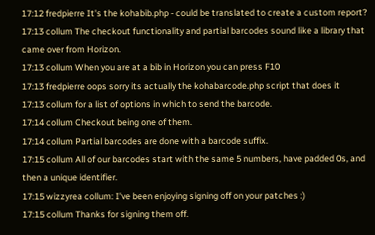17:12 fredpierre It's the kohabib.php - could be translated to create a custom report?
17:13 collum The checkout functionality and partial barcodes sound like a library that came over from Horizon.
17:13 collum When you are at a bib in Horizon you can press F10
17:13 fredpierre oops sorry its actually the kohabarcode.php script that does it
17:13 collum for a list of options in which to send the barcode.
17:14 collum Checkout being one of them.
17:14 collum Partial barcodes are done with a barcode suffix.
17:15 collum All of our barcodes start with the same 5 numbers, have padded 0s, and then a unique identifier.
17:15 wizzyrea collum: I've been enjoying signing off on your patches :)
17:15 collum Thanks for signing them off.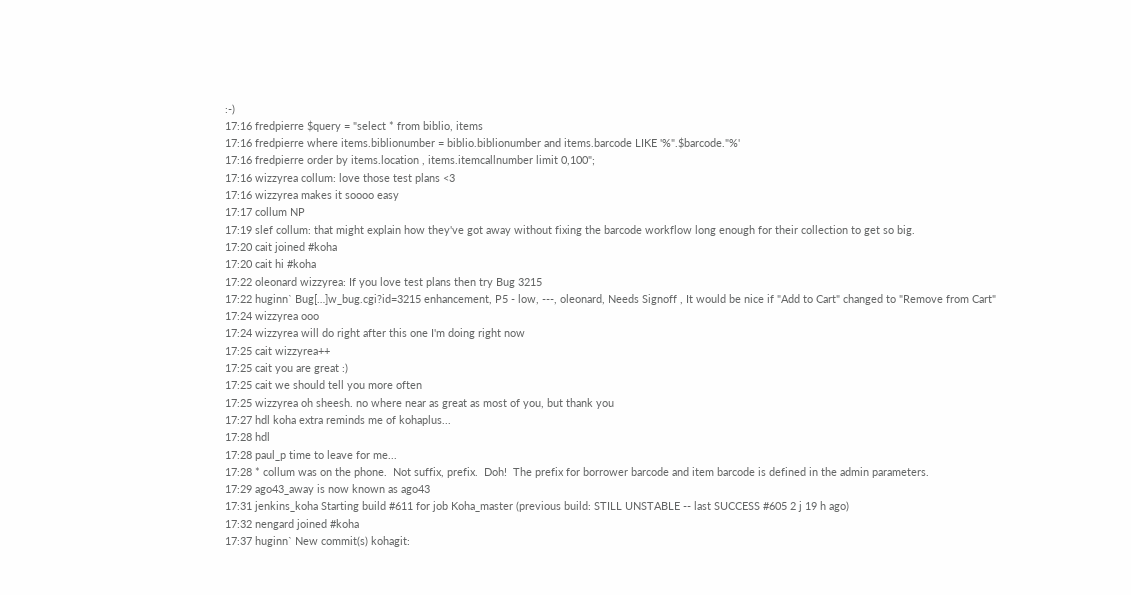:-)
17:16 fredpierre $query = "select * from biblio, items
17:16 fredpierre where items.biblionumber = biblio.biblionumber and items.barcode LIKE '%".$barcode."%'
17:16 fredpierre order by items.location , items.itemcallnumber limit 0,100";
17:16 wizzyrea collum: love those test plans <3
17:16 wizzyrea makes it soooo easy
17:17 collum NP
17:19 slef collum: that might explain how they've got away without fixing the barcode workflow long enough for their collection to get so big.
17:20 cait joined #koha
17:20 cait hi #koha
17:22 oleonard wizzyrea: If you love test plans then try Bug 3215
17:22 huginn` Bug[…]w_bug.cgi?id=3215 enhancement, P5 - low, ---, oleonard, Needs Signoff , It would be nice if "Add to Cart" changed to "Remove from Cart"
17:24 wizzyrea ooo
17:24 wizzyrea will do right after this one I'm doing right now
17:25 cait wizzyrea++
17:25 cait you are great :)
17:25 cait we should tell you more often
17:25 wizzyrea oh sheesh. no where near as great as most of you, but thank you
17:27 hdl koha extra reminds me of kohaplus...
17:28 hdl
17:28 paul_p time to leave for me...
17:28 * collum was on the phone.  Not suffix, prefix.  Doh!  The prefix for borrower barcode and item barcode is defined in the admin parameters.
17:29 ago43_away is now known as ago43
17:31 jenkins_koha Starting build #611 for job Koha_master (previous build: STILL UNSTABLE -- last SUCCESS #605 2 j 19 h ago)
17:32 nengard joined #koha
17:37 huginn` New commit(s) kohagit: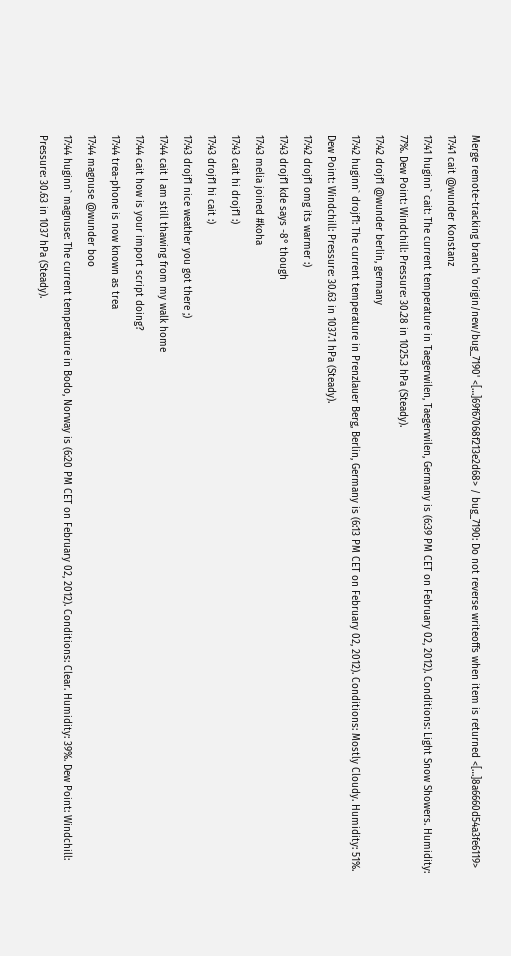Merge remote-tracking branch 'origin/new/bug_7190' <[…]69f67068f213e2d68> / bug_7190: Do not reverse writeoffs when item is returned <[…]8a6660d54a3fe6119>
17:41 cait @wunder Konstanz
17:41 huginn` cait: The current temperature in Taegerwilen, Taegerwilen, Germany is (6:39 PM CET on February 02, 2012). Conditions: Light Snow Showers. Humidity: 77%. Dew Point: Windchill: Pressure: 30.28 in 1025.3 hPa (Steady).
17:42 drojf1 @wunder berlin, germany
17:42 huginn` drojf1: The current temperature in Prenzlauer Berg, Berlin, Germany is (6:13 PM CET on February 02, 2012). Conditions: Mostly Cloudy. Humidity: 51%. Dew Point: Windchill: Pressure: 30.63 in 1037.1 hPa (Steady).
17:42 drojf1 omg its warmer :)
17:43 drojf1 kde says -8° though
17:43 melia joined #koha
17:43 cait hi drojf1 :)
17:43 drojf1 hi cait :)
17:43 drojf1 nice weather you got there ;)
17:44 cait I am still thawing from my walk home
17:44 cait how is your import script doing?
17:44 trea-phone is now known as trea
17:44 magnuse @wunder boo
17:44 huginn` magnuse: The current temperature in Bodo, Norway is (6:20 PM CET on February 02, 2012). Conditions: Clear. Humidity: 39%. Dew Point: Windchill: Pressure: 30.63 in 1037 hPa (Steady).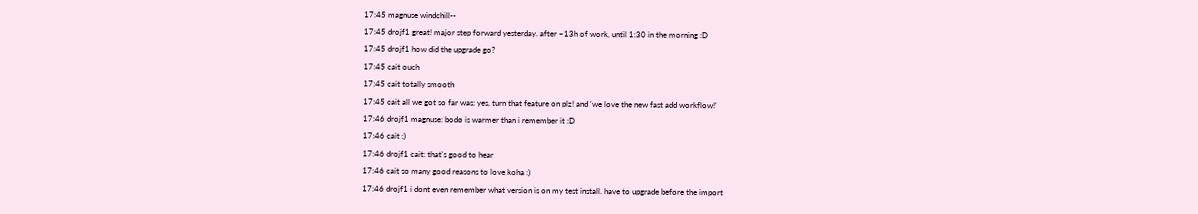17:45 magnuse windchill--
17:45 drojf1 great! major step forward yesterday. after ~13h of work, until 1:30 in the morning :D
17:45 drojf1 how did the upgrade go?
17:45 cait ouch
17:45 cait totally smooth
17:45 cait all we got so far was: yes, turn that feature on plz! and 'we love the new fast add workflow!'
17:46 drojf1 magnuse: bodø is warmer than i remember it :D
17:46 cait :)
17:46 drojf1 cait: that's good to hear
17:46 cait so many good reasons to love koha :)
17:46 drojf1 i dont even remember what version is on my test install. have to upgrade before the import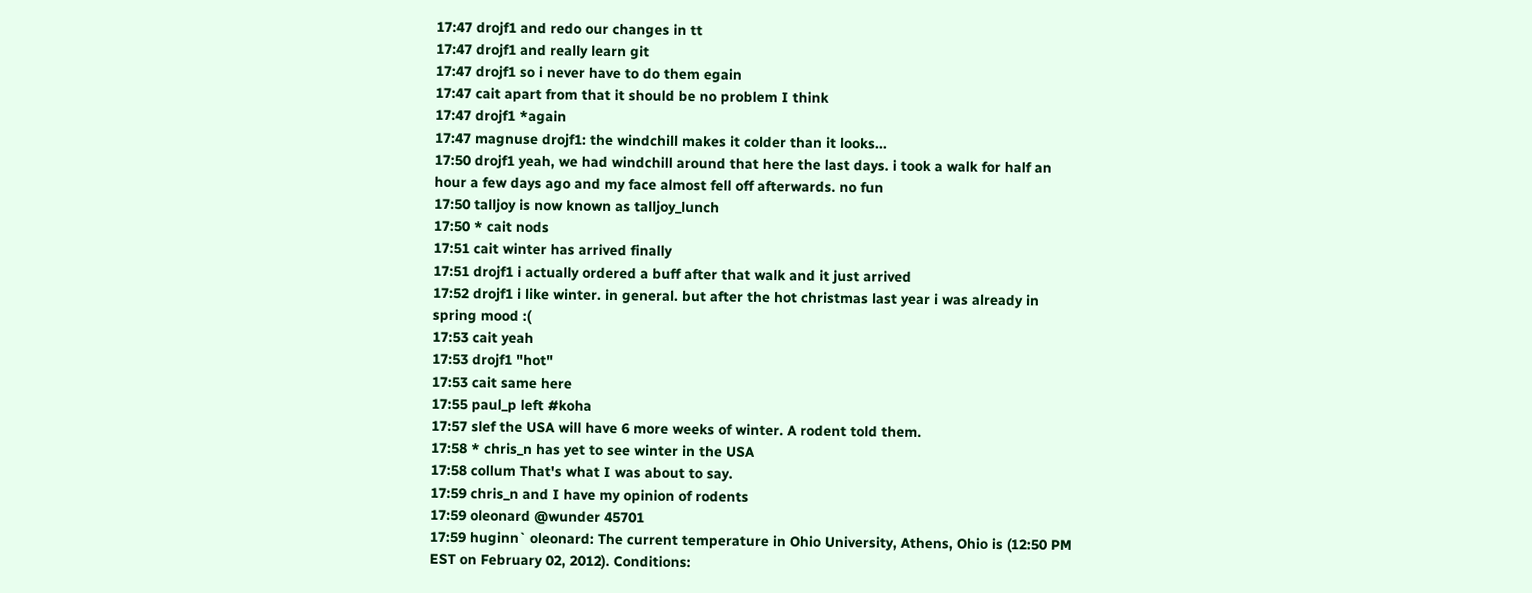17:47 drojf1 and redo our changes in tt
17:47 drojf1 and really learn git
17:47 drojf1 so i never have to do them egain
17:47 cait apart from that it should be no problem I think
17:47 drojf1 *again
17:47 magnuse drojf1: the windchill makes it colder than it looks...
17:50 drojf1 yeah, we had windchill around that here the last days. i took a walk for half an hour a few days ago and my face almost fell off afterwards. no fun
17:50 talljoy is now known as talljoy_lunch
17:50 * cait nods
17:51 cait winter has arrived finally
17:51 drojf1 i actually ordered a buff after that walk and it just arrived
17:52 drojf1 i like winter. in general. but after the hot christmas last year i was already in spring mood :(
17:53 cait yeah
17:53 drojf1 "hot"
17:53 cait same here
17:55 paul_p left #koha
17:57 slef the USA will have 6 more weeks of winter. A rodent told them.
17:58 * chris_n has yet to see winter in the USA
17:58 collum That's what I was about to say.
17:59 chris_n and I have my opinion of rodents
17:59 oleonard @wunder 45701
17:59 huginn` oleonard: The current temperature in Ohio University, Athens, Ohio is (12:50 PM EST on February 02, 2012). Conditions: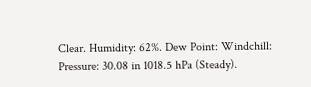Clear. Humidity: 62%. Dew Point: Windchill: Pressure: 30.08 in 1018.5 hPa (Steady).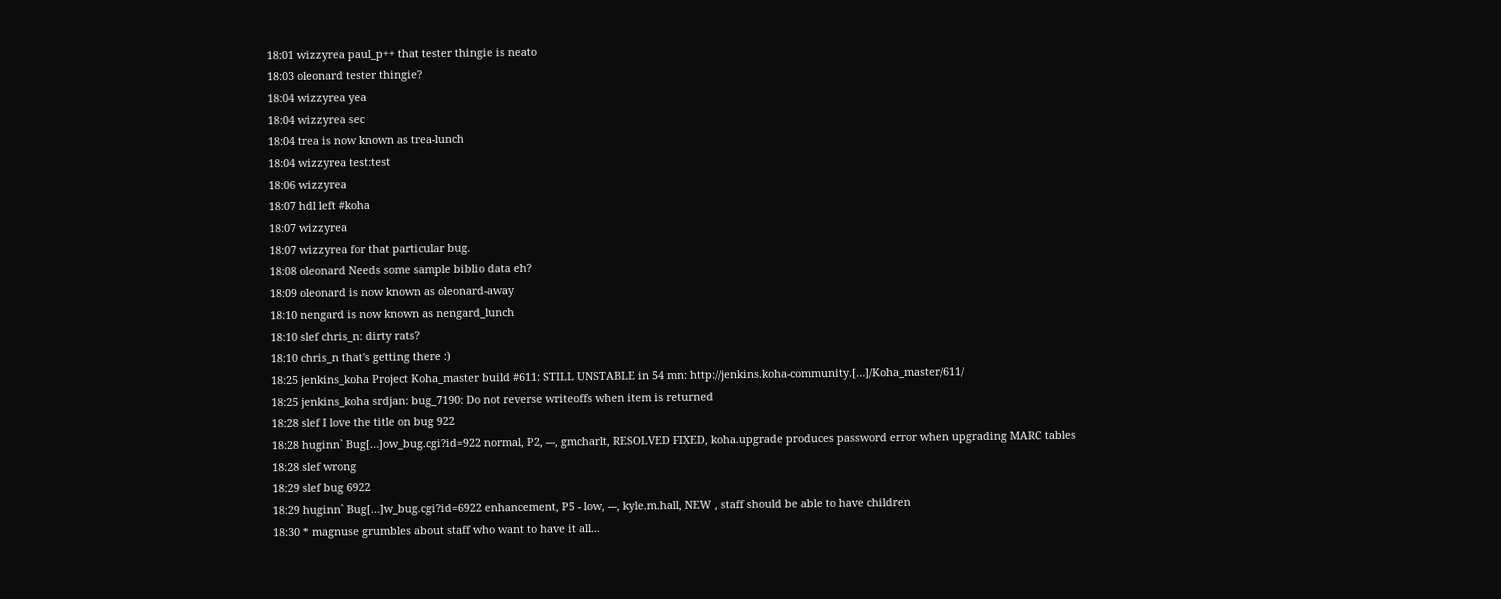18:01 wizzyrea paul_p++ that tester thingie is neato
18:03 oleonard tester thingie?
18:04 wizzyrea yea
18:04 wizzyrea sec
18:04 trea is now known as trea-lunch
18:04 wizzyrea test:test
18:06 wizzyrea
18:07 hdl left #koha
18:07 wizzyrea
18:07 wizzyrea for that particular bug.
18:08 oleonard Needs some sample biblio data eh?
18:09 oleonard is now known as oleonard-away
18:10 nengard is now known as nengard_lunch
18:10 slef chris_n: dirty rats?
18:10 chris_n that's getting there :)
18:25 jenkins_koha Project Koha_master build #611: STILL UNSTABLE in 54 mn: http://jenkins.koha-community.[…]/Koha_master/611/
18:25 jenkins_koha srdjan: bug_7190: Do not reverse writeoffs when item is returned
18:28 slef I love the title on bug 922
18:28 huginn` Bug[…]ow_bug.cgi?id=922 normal, P2, ---, gmcharlt, RESOLVED FIXED, koha.upgrade produces password error when upgrading MARC tables
18:28 slef wrong
18:29 slef bug 6922
18:29 huginn` Bug[…]w_bug.cgi?id=6922 enhancement, P5 - low, ---, kyle.m.hall, NEW , staff should be able to have children
18:30 * magnuse grumbles about staff who want to have it all...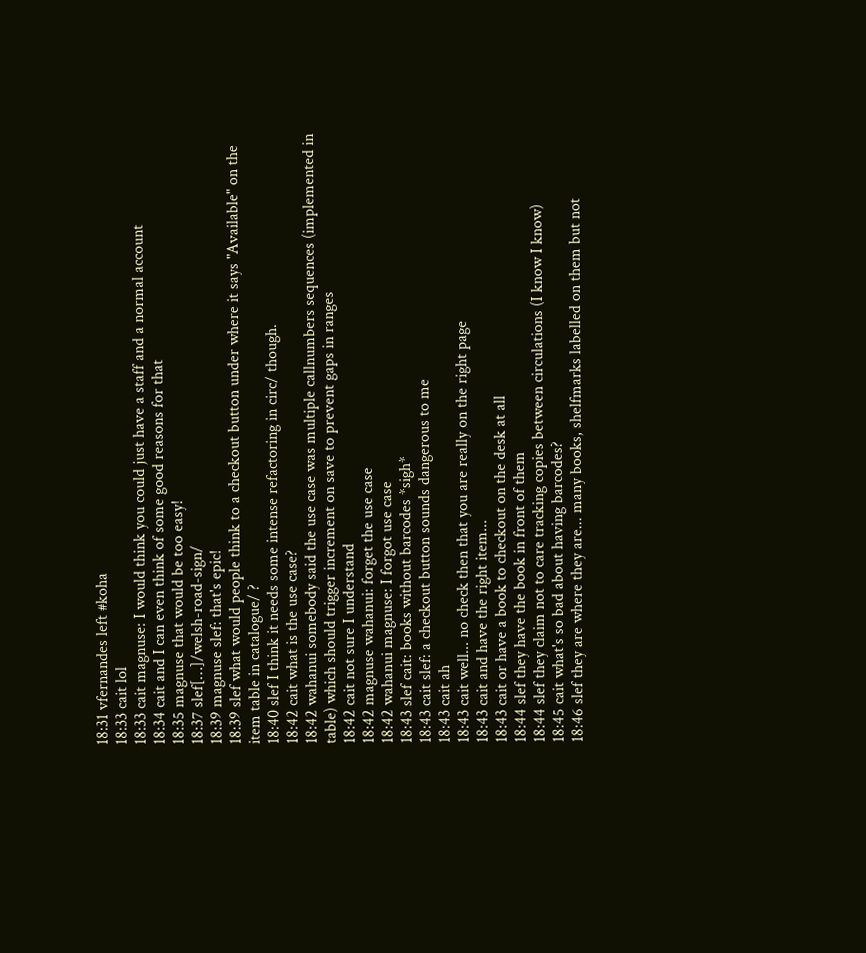18:31 vfernandes left #koha
18:33 cait lol
18:33 cait magnuse: I would think you could just have a staff and a normal account
18:34 cait and I can even think of some good reasons for that
18:35 magnuse that would be too easy!
18:37 slef[…]/welsh-road-sign/
18:39 magnuse slef: that's epic!
18:39 slef what would people think to a checkout button under where it says "Available" on the item table in catalogue/ ?
18:40 slef I think it needs some intense refactoring in circ/ though.
18:42 cait what is the use case?
18:42 wahanui somebody said the use case was multiple callnumbers sequences (implemented in table) which should trigger increment on save to prevent gaps in ranges
18:42 cait not sure I understand
18:42 magnuse wahanui: forget the use case
18:42 wahanui magnuse: I forgot use case
18:43 slef cait: books without barcodes *sigh*
18:43 cait slef: a checkout button sounds dangerous to me
18:43 cait ah
18:43 cait well... no check then that you are really on the right page
18:43 cait and have the right item...
18:43 cait or have a book to checkout on the desk at all
18:44 slef they have the book in front of them
18:44 slef they claim not to care tracking copies between circulations (I know I know)
18:45 cait what's so bad about having barcodes?
18:46 slef they are where they are... many books, shelfmarks labelled on them but not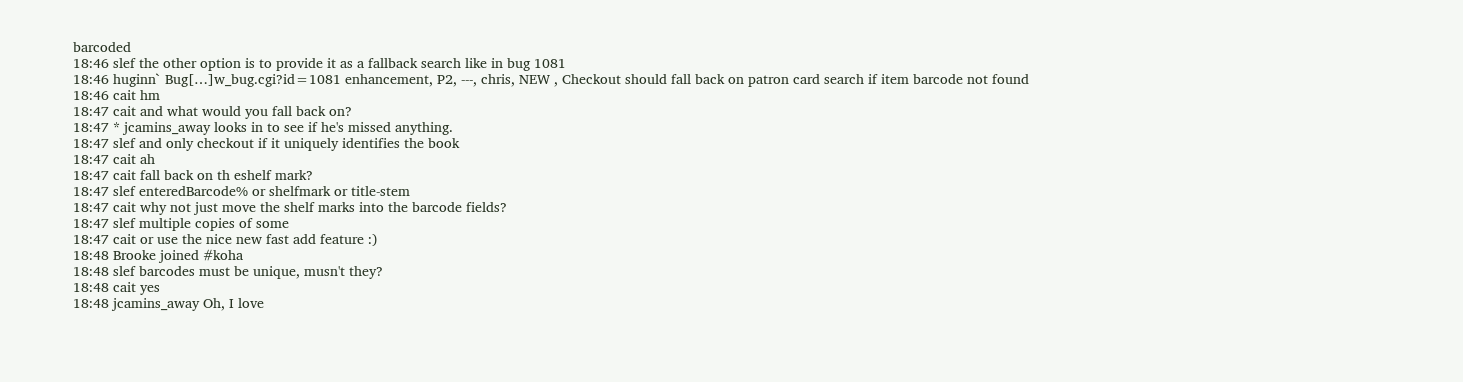barcoded
18:46 slef the other option is to provide it as a fallback search like in bug 1081
18:46 huginn` Bug[…]w_bug.cgi?id=1081 enhancement, P2, ---, chris, NEW , Checkout should fall back on patron card search if item barcode not found
18:46 cait hm
18:47 cait and what would you fall back on?
18:47 * jcamins_away looks in to see if he's missed anything.
18:47 slef and only checkout if it uniquely identifies the book
18:47 cait ah
18:47 cait fall back on th eshelf mark?
18:47 slef enteredBarcode% or shelfmark or title-stem
18:47 cait why not just move the shelf marks into the barcode fields?
18:47 slef multiple copies of some
18:47 cait or use the nice new fast add feature :)
18:48 Brooke joined #koha
18:48 slef barcodes must be unique, musn't they?
18:48 cait yes
18:48 jcamins_away Oh, I love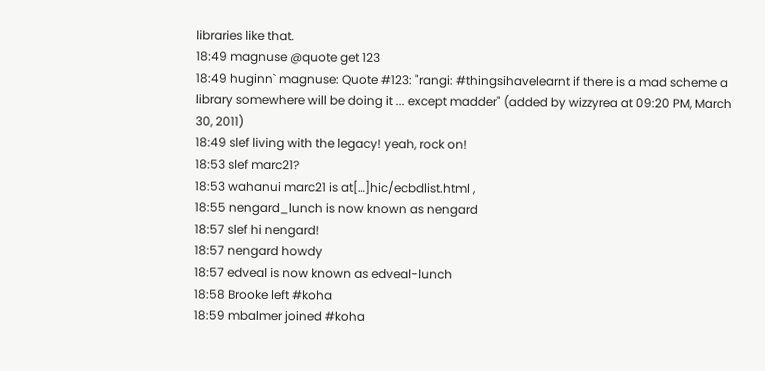libraries like that.
18:49 magnuse @quote get 123
18:49 huginn` magnuse: Quote #123: "rangi: #thingsihavelearnt if there is a mad scheme a library somewhere will be doing it ... except madder" (added by wizzyrea at 09:20 PM, March 30, 2011)
18:49 slef living with the legacy! yeah, rock on!
18:53 slef marc21?
18:53 wahanui marc21 is at[…]hic/ecbdlist.html ,
18:55 nengard_lunch is now known as nengard
18:57 slef hi nengard!
18:57 nengard howdy
18:57 edveal is now known as edveal-lunch
18:58 Brooke left #koha
18:59 mbalmer joined #koha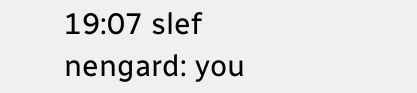19:07 slef nengard: you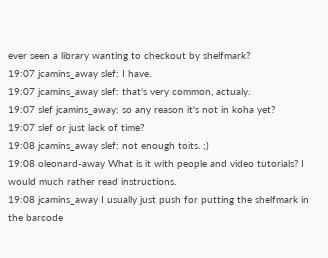ever seen a library wanting to checkout by shelfmark?
19:07 jcamins_away slef: I have.
19:07 jcamins_away slef: that's very common, actualy.
19:07 slef jcamins_away: so any reason it's not in koha yet?
19:07 slef or just lack of time?
19:08 jcamins_away slef: not enough toits. ;)
19:08 oleonard-away What is it with people and video tutorials? I would much rather read instructions.
19:08 jcamins_away I usually just push for putting the shelfmark in the barcode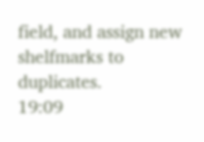field, and assign new shelfmarks to duplicates.
19:09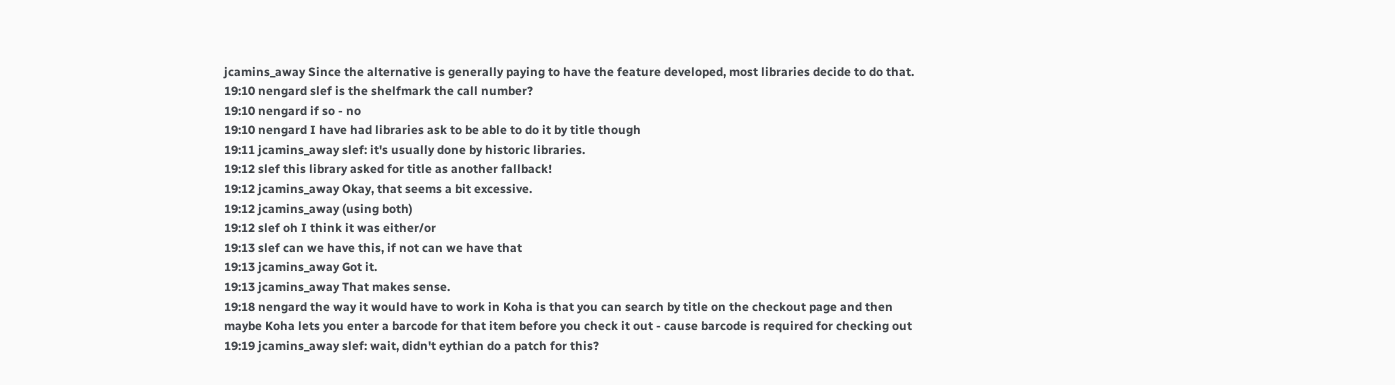jcamins_away Since the alternative is generally paying to have the feature developed, most libraries decide to do that.
19:10 nengard slef is the shelfmark the call number?
19:10 nengard if so - no
19:10 nengard I have had libraries ask to be able to do it by title though
19:11 jcamins_away slef: it's usually done by historic libraries.
19:12 slef this library asked for title as another fallback!
19:12 jcamins_away Okay, that seems a bit excessive.
19:12 jcamins_away (using both)
19:12 slef oh I think it was either/or
19:13 slef can we have this, if not can we have that
19:13 jcamins_away Got it.
19:13 jcamins_away That makes sense.
19:18 nengard the way it would have to work in Koha is that you can search by title on the checkout page and then maybe Koha lets you enter a barcode for that item before you check it out - cause barcode is required for checking out
19:19 jcamins_away slef: wait, didn't eythian do a patch for this?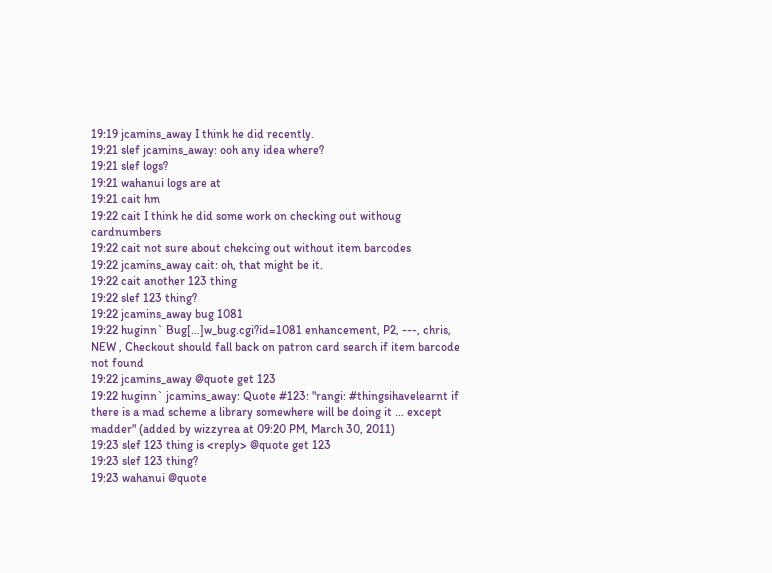19:19 jcamins_away I think he did recently.
19:21 slef jcamins_away: ooh any idea where?
19:21 slef logs?
19:21 wahanui logs are at
19:21 cait hm
19:22 cait I think he did some work on checking out withoug cardnumbers
19:22 cait not sure about chekcing out without item barcodes
19:22 jcamins_away cait: oh, that might be it.
19:22 cait another 123 thing
19:22 slef 123 thing?
19:22 jcamins_away bug 1081
19:22 huginn` Bug[…]w_bug.cgi?id=1081 enhancement, P2, ---, chris, NEW , Checkout should fall back on patron card search if item barcode not found
19:22 jcamins_away @quote get 123
19:22 huginn` jcamins_away: Quote #123: "rangi: #thingsihavelearnt if there is a mad scheme a library somewhere will be doing it ... except madder" (added by wizzyrea at 09:20 PM, March 30, 2011)
19:23 slef 123 thing is <reply> @quote get 123
19:23 slef 123 thing?
19:23 wahanui @quote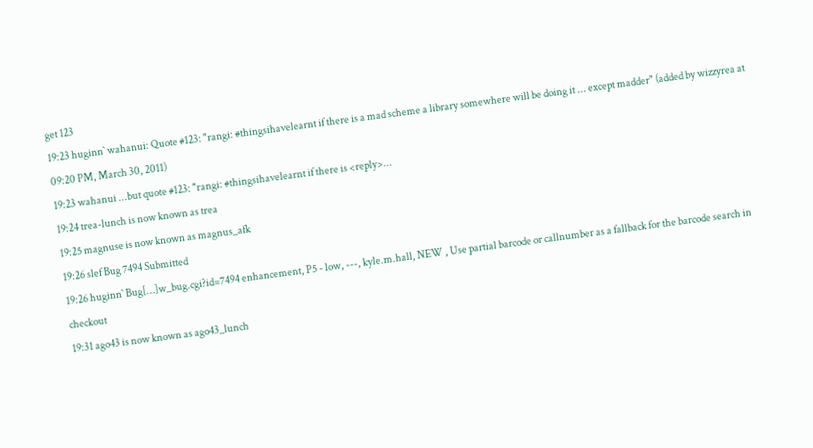get 123
19:23 huginn` wahanui: Quote #123: "rangi: #thingsihavelearnt if there is a mad scheme a library somewhere will be doing it ... except madder" (added by wizzyrea at 09:20 PM, March 30, 2011)
19:23 wahanui ...but quote #123: "rangi: #thingsihavelearnt if there is <reply>...
19:24 trea-lunch is now known as trea
19:25 magnuse is now known as magnus_afk
19:26 slef Bug 7494 Submitted
19:26 huginn` Bug[…]w_bug.cgi?id=7494 enhancement, P5 - low, ---, kyle.m.hall, NEW , Use partial barcode or callnumber as a fallback for the barcode search in checkout
19:31 ago43 is now known as ago43_lunch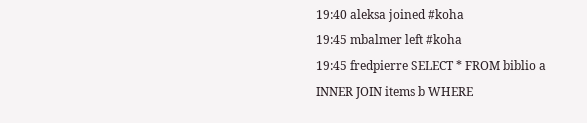19:40 aleksa joined #koha
19:45 mbalmer left #koha
19:45 fredpierre SELECT * FROM biblio a INNER JOIN items b WHERE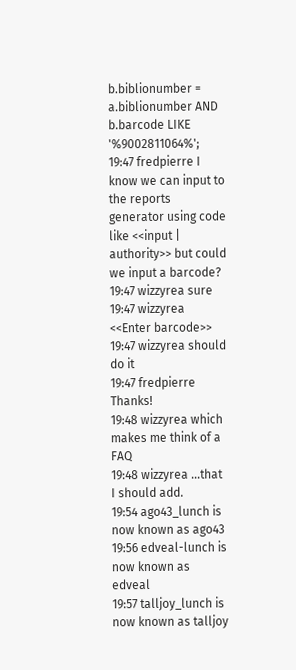b.biblionumber = a.biblionumber AND b.barcode LIKE '%9002811064%';
19:47 fredpierre I know we can input to the reports generator using code like <<input | authority>> but could we input a barcode?
19:47 wizzyrea sure
19:47 wizzyrea <<Enter barcode>>
19:47 wizzyrea should do it
19:47 fredpierre Thanks!
19:48 wizzyrea which makes me think of a FAQ
19:48 wizzyrea ...that I should add.
19:54 ago43_lunch is now known as ago43
19:56 edveal-lunch is now known as edveal
19:57 talljoy_lunch is now known as talljoy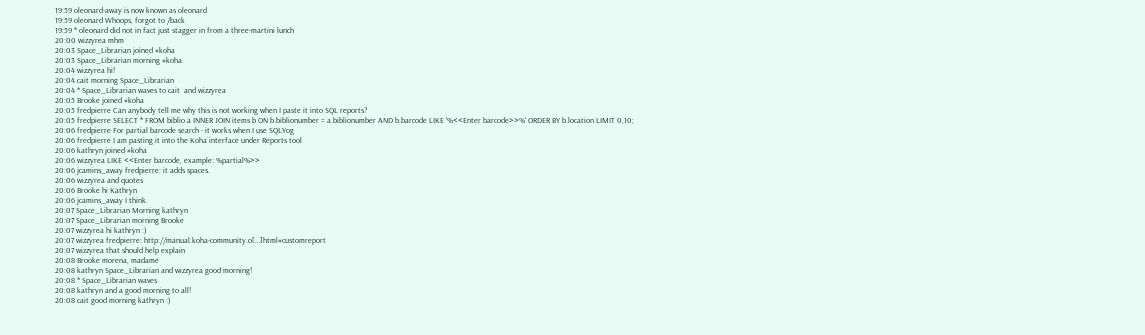19:59 oleonard-away is now known as oleonard
19:59 oleonard Whoops, forgot to /back
19:59 * oleonard did not in fact just stagger in from a three-martini lunch
20:00 wizzyrea mhm
20:03 Space_Librarian joined #koha
20:03 Space_Librarian morning #koha
20:04 wizzyrea hi!
20:04 cait morning Space_Librarian
20:04 * Space_Librarian waves to cait  and wizzyrea
20:05 Brooke joined #koha
20:05 fredpierre Can anybody tell me why this is not working when I paste it into SQL reports?
20:05 fredpierre SELECT * FROM biblio a INNER JOIN items b ON b.biblionumber = a.biblionumber AND b.barcode LIKE '%<<Enter barcode>>%' ORDER BY b.location LIMIT 0,10;
20:06 fredpierre For partial barcode search - it works when I use SQLYog
20:06 fredpierre I am pasting it into the Koha interface under Reports tool
20:06 kathryn joined #koha
20:06 wizzyrea LIKE <<Enter barcode, example: %partial%>>
20:06 jcamins_away fredpierre: it adds spaces.
20:06 wizzyrea and quotes
20:06 Brooke hi Kathryn
20:06 jcamins_away I think.
20:07 Space_Librarian Morning kathryn
20:07 Space_Librarian morning Brooke
20:07 wizzyrea hi kathryn :)
20:07 wizzyrea fredpierre: http://manual.koha-community.o[…]html#customreport
20:07 wizzyrea that should help explain
20:08 Brooke morena, madame
20:08 kathryn Space_Librarian and wizzyrea good morning!
20:08 * Space_Librarian waves
20:08 kathryn and a good morning to all!
20:08 cait good morning kathryn :)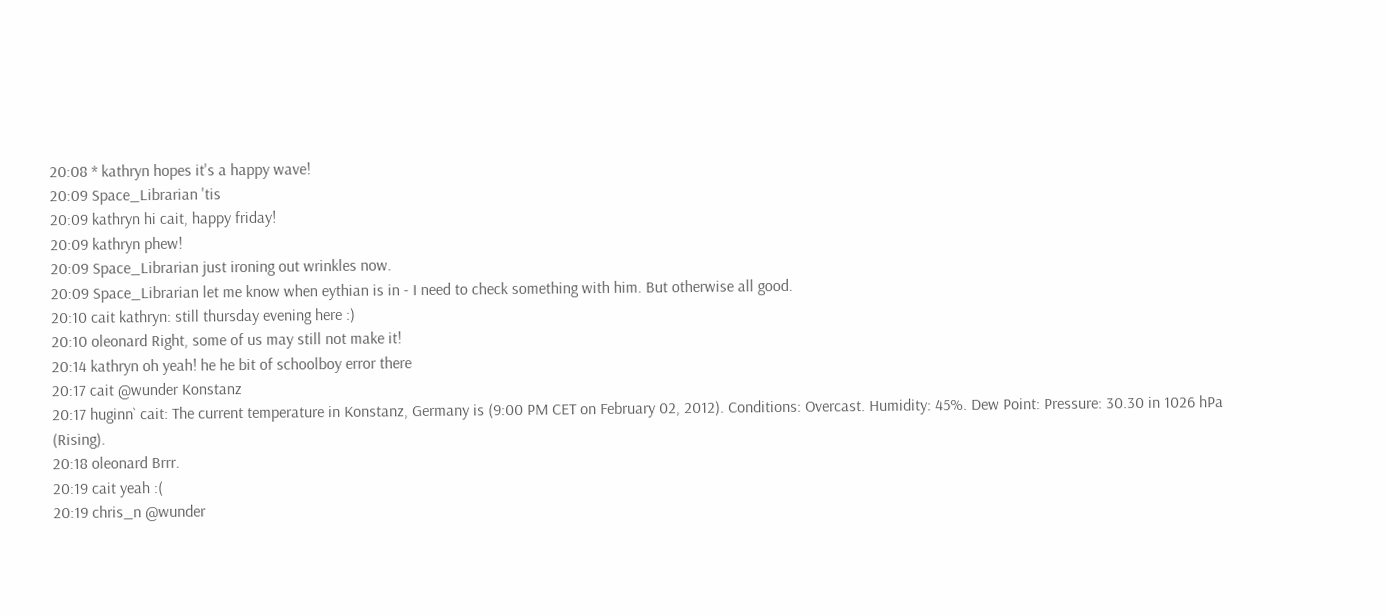20:08 * kathryn hopes it's a happy wave!
20:09 Space_Librarian 'tis
20:09 kathryn hi cait, happy friday!
20:09 kathryn phew!
20:09 Space_Librarian just ironing out wrinkles now.
20:09 Space_Librarian let me know when eythian is in - I need to check something with him. But otherwise all good.
20:10 cait kathryn: still thursday evening here :)
20:10 oleonard Right, some of us may still not make it!
20:14 kathryn oh yeah! he he bit of schoolboy error there
20:17 cait @wunder Konstanz
20:17 huginn` cait: The current temperature in Konstanz, Germany is (9:00 PM CET on February 02, 2012). Conditions: Overcast. Humidity: 45%. Dew Point: Pressure: 30.30 in 1026 hPa (Rising).
20:18 oleonard Brrr.
20:19 cait yeah :(
20:19 chris_n @wunder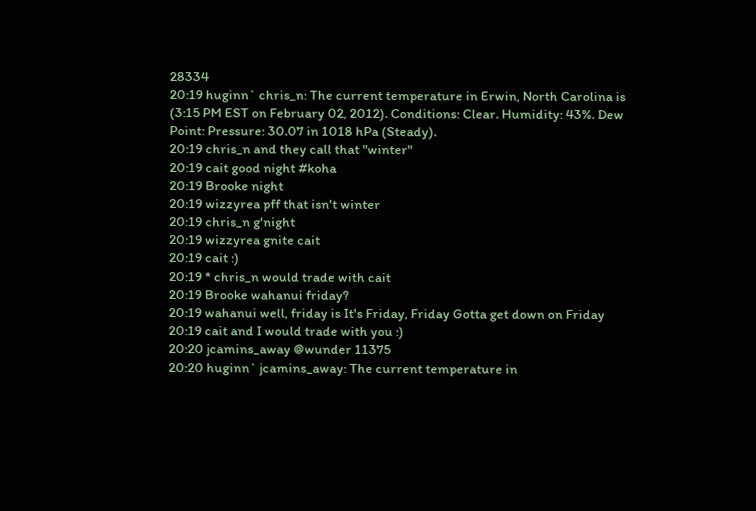28334
20:19 huginn` chris_n: The current temperature in Erwin, North Carolina is (3:15 PM EST on February 02, 2012). Conditions: Clear. Humidity: 43%. Dew Point: Pressure: 30.07 in 1018 hPa (Steady).
20:19 chris_n and they call that "winter"
20:19 cait good night #koha
20:19 Brooke night
20:19 wizzyrea pff that isn't winter
20:19 chris_n g'night
20:19 wizzyrea gnite cait
20:19 cait :)
20:19 * chris_n would trade with cait
20:19 Brooke wahanui friday?
20:19 wahanui well, friday is It's Friday, Friday Gotta get down on Friday
20:19 cait and I would trade with you :)
20:20 jcamins_away @wunder 11375
20:20 huginn` jcamins_away: The current temperature in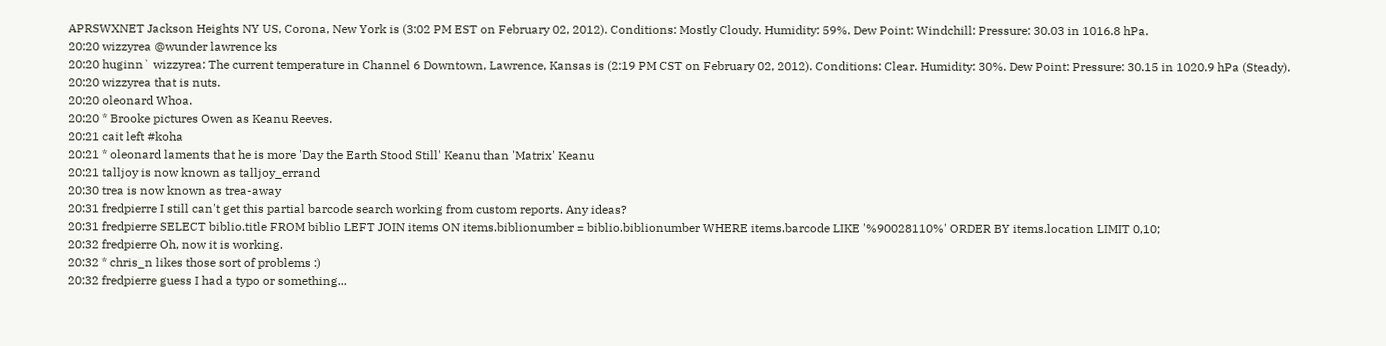APRSWXNET Jackson Heights NY US, Corona, New York is (3:02 PM EST on February 02, 2012). Conditions: Mostly Cloudy. Humidity: 59%. Dew Point: Windchill: Pressure: 30.03 in 1016.8 hPa.
20:20 wizzyrea @wunder lawrence ks
20:20 huginn` wizzyrea: The current temperature in Channel 6 Downtown, Lawrence, Kansas is (2:19 PM CST on February 02, 2012). Conditions: Clear. Humidity: 30%. Dew Point: Pressure: 30.15 in 1020.9 hPa (Steady).
20:20 wizzyrea that is nuts.
20:20 oleonard Whoa.
20:20 * Brooke pictures Owen as Keanu Reeves.
20:21 cait left #koha
20:21 * oleonard laments that he is more 'Day the Earth Stood Still' Keanu than 'Matrix' Keanu
20:21 talljoy is now known as talljoy_errand
20:30 trea is now known as trea-away
20:31 fredpierre I still can't get this partial barcode search working from custom reports. Any ideas?
20:31 fredpierre SELECT biblio.title FROM biblio LEFT JOIN items ON items.biblionumber = biblio.biblionumber WHERE items.barcode LIKE '%90028110%' ORDER BY items.location LIMIT 0,10;
20:32 fredpierre Oh, now it is working.
20:32 * chris_n likes those sort of problems :)
20:32 fredpierre guess I had a typo or something...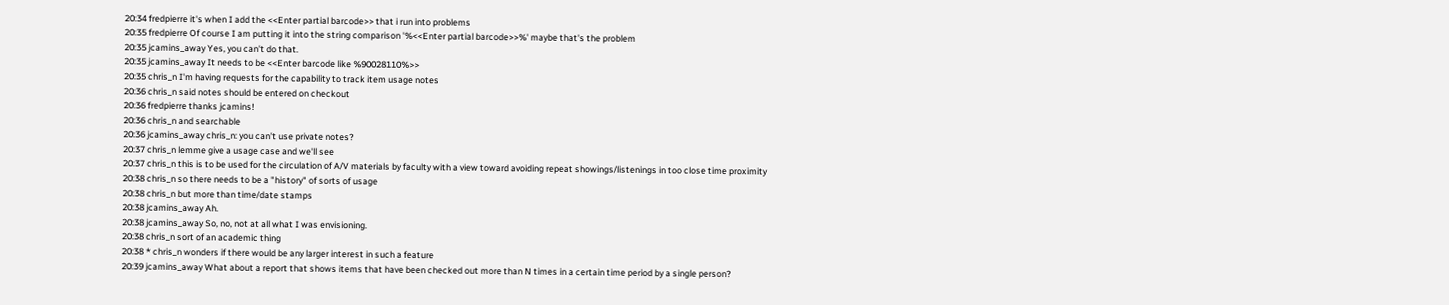20:34 fredpierre it's when I add the <<Enter partial barcode>> that i run into problems
20:35 fredpierre Of course I am putting it into the string comparison '%<<Enter partial barcode>>%' maybe that's the problem
20:35 jcamins_away Yes, you can't do that.
20:35 jcamins_away It needs to be <<Enter barcode like %90028110%>>
20:35 chris_n I'm having requests for the capability to track item usage notes
20:36 chris_n said notes should be entered on checkout
20:36 fredpierre thanks jcamins!
20:36 chris_n and searchable
20:36 jcamins_away chris_n: you can't use private notes?
20:37 chris_n lemme give a usage case and we'll see
20:37 chris_n this is to be used for the circulation of A/V materials by faculty with a view toward avoiding repeat showings/listenings in too close time proximity
20:38 chris_n so there needs to be a "history" of sorts of usage
20:38 chris_n but more than time/date stamps
20:38 jcamins_away Ah.
20:38 jcamins_away So, no, not at all what I was envisioning.
20:38 chris_n sort of an academic thing
20:38 * chris_n wonders if there would be any larger interest in such a feature
20:39 jcamins_away What about a report that shows items that have been checked out more than N times in a certain time period by a single person?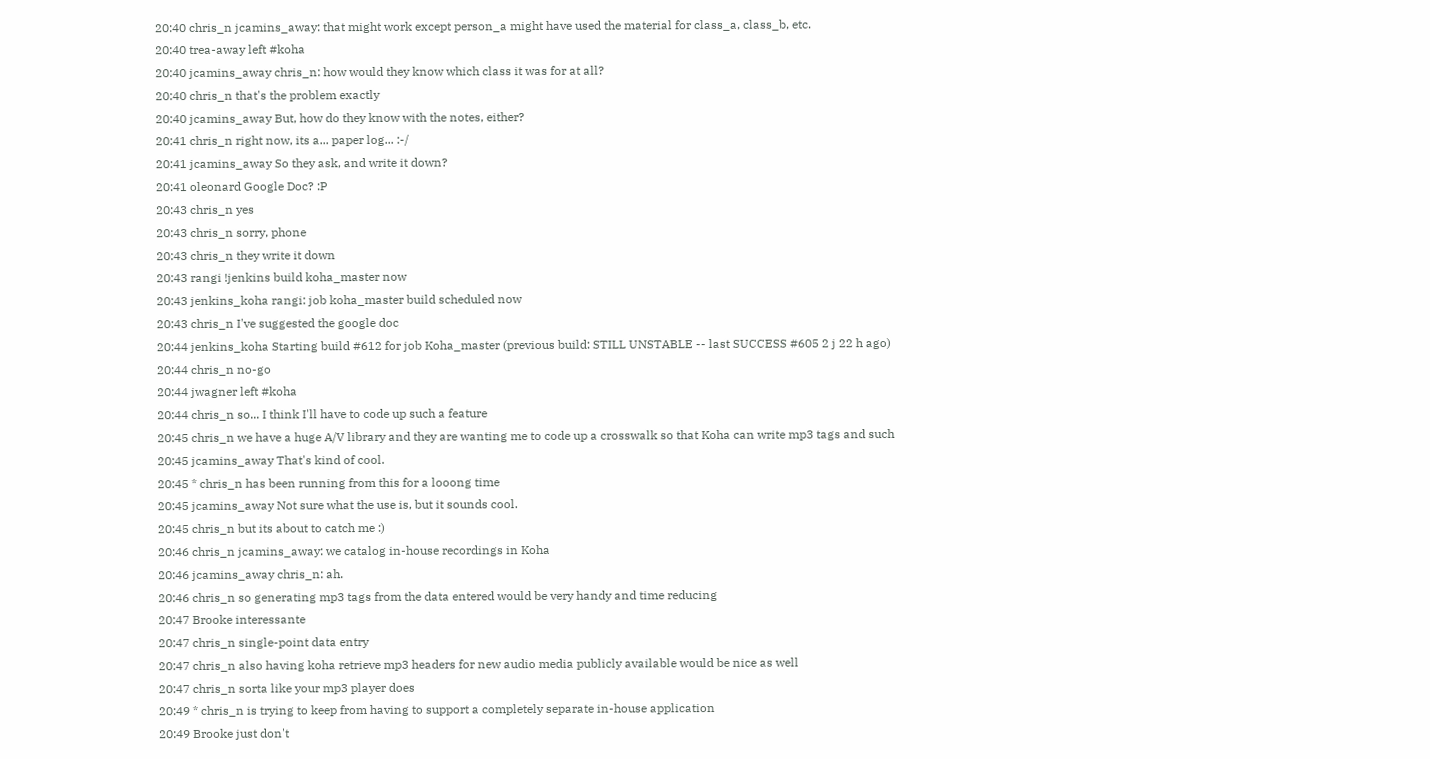20:40 chris_n jcamins_away: that might work except person_a might have used the material for class_a, class_b, etc.
20:40 trea-away left #koha
20:40 jcamins_away chris_n: how would they know which class it was for at all?
20:40 chris_n that's the problem exactly
20:40 jcamins_away But, how do they know with the notes, either?
20:41 chris_n right now, its a... paper log... :-/
20:41 jcamins_away So they ask, and write it down?
20:41 oleonard Google Doc? :P
20:43 chris_n yes
20:43 chris_n sorry, phone
20:43 chris_n they write it down
20:43 rangi !jenkins build koha_master now
20:43 jenkins_koha rangi: job koha_master build scheduled now
20:43 chris_n I've suggested the google doc
20:44 jenkins_koha Starting build #612 for job Koha_master (previous build: STILL UNSTABLE -- last SUCCESS #605 2 j 22 h ago)
20:44 chris_n no-go
20:44 jwagner left #koha
20:44 chris_n so... I think I'll have to code up such a feature
20:45 chris_n we have a huge A/V library and they are wanting me to code up a crosswalk so that Koha can write mp3 tags and such
20:45 jcamins_away That's kind of cool.
20:45 * chris_n has been running from this for a looong time
20:45 jcamins_away Not sure what the use is, but it sounds cool.
20:45 chris_n but its about to catch me :)
20:46 chris_n jcamins_away: we catalog in-house recordings in Koha
20:46 jcamins_away chris_n: ah.
20:46 chris_n so generating mp3 tags from the data entered would be very handy and time reducing
20:47 Brooke interessante
20:47 chris_n single-point data entry
20:47 chris_n also having koha retrieve mp3 headers for new audio media publicly available would be nice as well
20:47 chris_n sorta like your mp3 player does
20:49 * chris_n is trying to keep from having to support a completely separate in-house application
20:49 Brooke just don't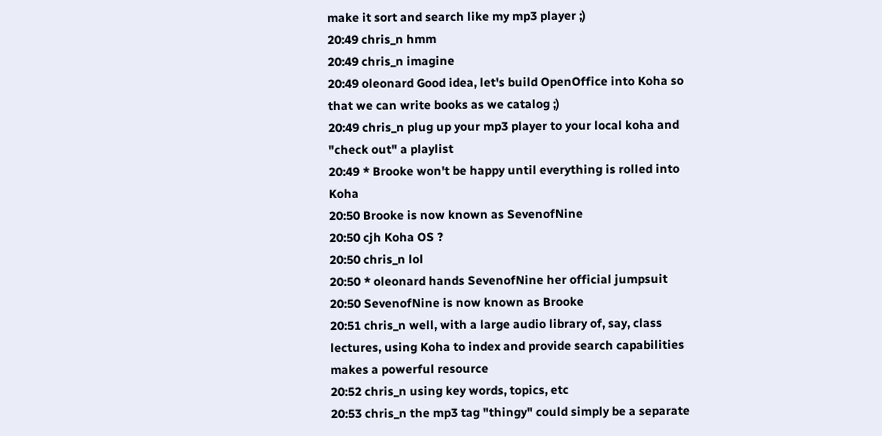make it sort and search like my mp3 player ;)
20:49 chris_n hmm
20:49 chris_n imagine
20:49 oleonard Good idea, let's build OpenOffice into Koha so that we can write books as we catalog ;)
20:49 chris_n plug up your mp3 player to your local koha and "check out" a playlist
20:49 * Brooke won't be happy until everything is rolled into Koha
20:50 Brooke is now known as SevenofNine
20:50 cjh Koha OS ?
20:50 chris_n lol
20:50 * oleonard hands SevenofNine her official jumpsuit
20:50 SevenofNine is now known as Brooke
20:51 chris_n well, with a large audio library of, say, class lectures, using Koha to index and provide search capabilities makes a powerful resource
20:52 chris_n using key words, topics, etc
20:53 chris_n the mp3 tag "thingy" could simply be a separate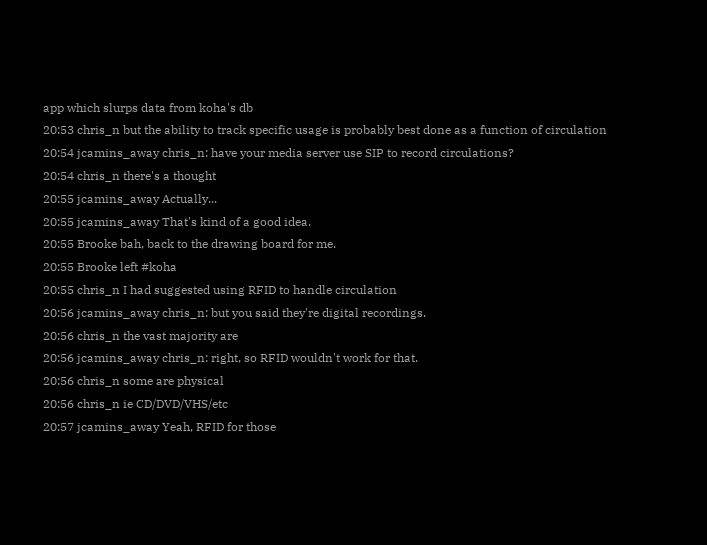app which slurps data from koha's db
20:53 chris_n but the ability to track specific usage is probably best done as a function of circulation
20:54 jcamins_away chris_n: have your media server use SIP to record circulations?
20:54 chris_n there's a thought
20:55 jcamins_away Actually...
20:55 jcamins_away That's kind of a good idea.
20:55 Brooke bah, back to the drawing board for me.
20:55 Brooke left #koha
20:55 chris_n I had suggested using RFID to handle circulation
20:56 jcamins_away chris_n: but you said they're digital recordings.
20:56 chris_n the vast majority are
20:56 jcamins_away chris_n: right, so RFID wouldn't work for that.
20:56 chris_n some are physical
20:56 chris_n ie CD/DVD/VHS/etc
20:57 jcamins_away Yeah, RFID for those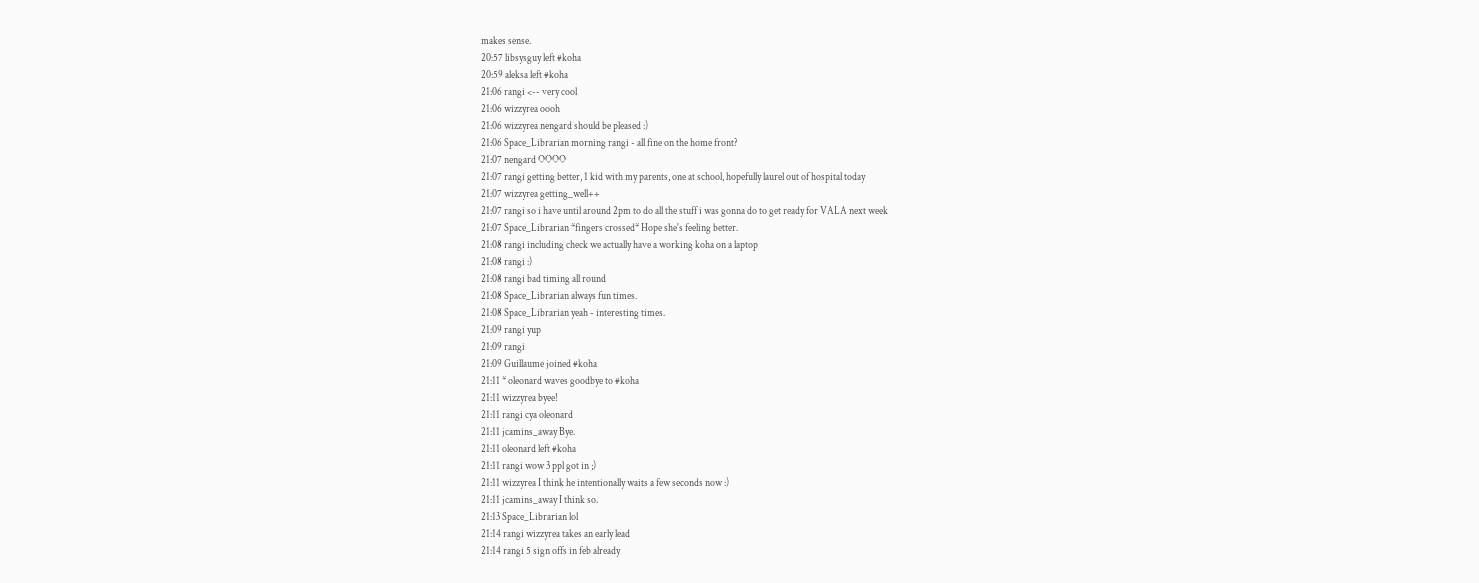makes sense.
20:57 libsysguy left #koha
20:59 aleksa left #koha
21:06 rangi <-- very cool
21:06 wizzyrea oooh
21:06 wizzyrea nengard should be pleased :)
21:06 Space_Librarian morning rangi - all fine on the home front?
21:07 nengard OOOO
21:07 rangi getting better, 1 kid with my parents, one at school, hopefully laurel out of hospital today
21:07 wizzyrea getting_well++
21:07 rangi so i have until around 2pm to do all the stuff i was gonna do to get ready for VALA next week
21:07 Space_Librarian *fingers crossed* Hope she's feeling better.
21:08 rangi including check we actually have a working koha on a laptop
21:08 rangi :)
21:08 rangi bad timing all round
21:08 Space_Librarian always fun times.
21:08 Space_Librarian yeah - interesting times.
21:09 rangi yup
21:09 rangi
21:09 Guillaume joined #koha
21:11 * oleonard waves goodbye to #koha
21:11 wizzyrea byee!
21:11 rangi cya oleonard
21:11 jcamins_away Bye.
21:11 oleonard left #koha
21:11 rangi wow 3 ppl got in ;)
21:11 wizzyrea I think he intentionally waits a few seconds now :)
21:11 jcamins_away I think so.
21:13 Space_Librarian lol
21:14 rangi wizzyrea takes an early lead
21:14 rangi 5 sign offs in feb already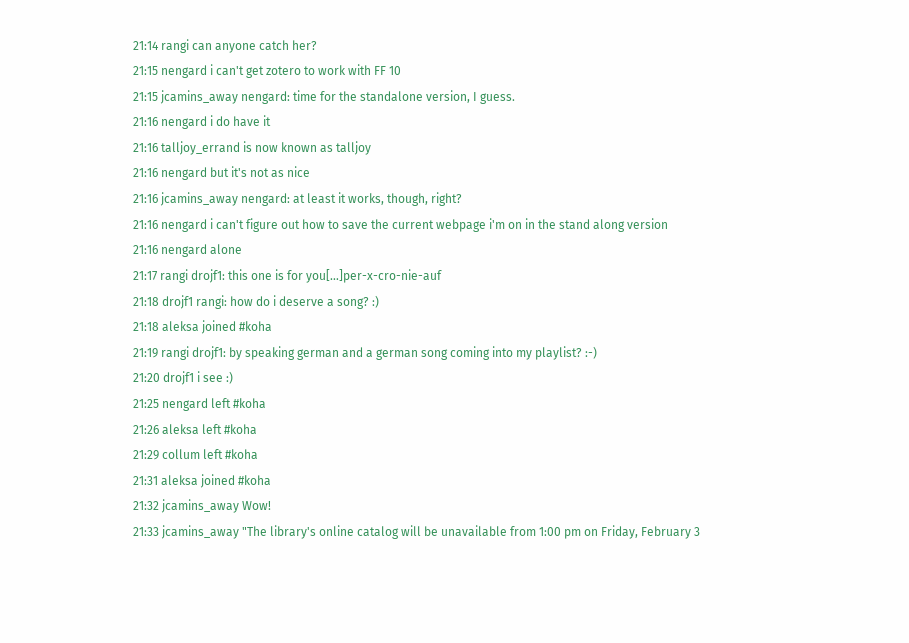21:14 rangi can anyone catch her?
21:15 nengard i can't get zotero to work with FF 10
21:15 jcamins_away nengard: time for the standalone version, I guess.
21:16 nengard i do have it
21:16 talljoy_errand is now known as talljoy
21:16 nengard but it's not as nice
21:16 jcamins_away nengard: at least it works, though, right?
21:16 nengard i can't figure out how to save the current webpage i'm on in the stand along version
21:16 nengard alone
21:17 rangi drojf1: this one is for you[…]per-x-cro-nie-auf
21:18 drojf1 rangi: how do i deserve a song? :)
21:18 aleksa joined #koha
21:19 rangi drojf1: by speaking german and a german song coming into my playlist? :-)
21:20 drojf1 i see :)
21:25 nengard left #koha
21:26 aleksa left #koha
21:29 collum left #koha
21:31 aleksa joined #koha
21:32 jcamins_away Wow!
21:33 jcamins_away "The library's online catalog will be unavailable from 1:00 pm on Friday, February 3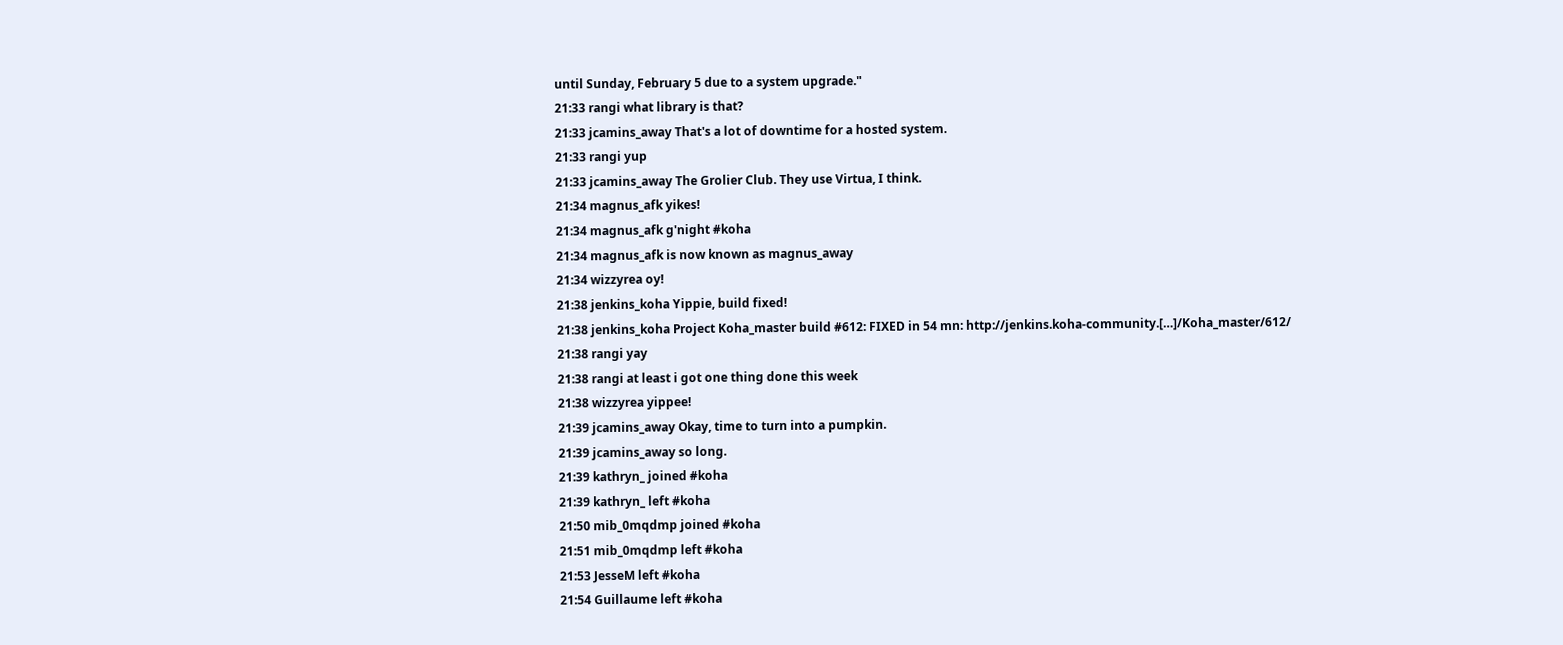until Sunday, February 5 due to a system upgrade."
21:33 rangi what library is that?
21:33 jcamins_away That's a lot of downtime for a hosted system.
21:33 rangi yup
21:33 jcamins_away The Grolier Club. They use Virtua, I think.
21:34 magnus_afk yikes!
21:34 magnus_afk g'night #koha
21:34 magnus_afk is now known as magnus_away
21:34 wizzyrea oy!
21:38 jenkins_koha Yippie, build fixed!
21:38 jenkins_koha Project Koha_master build #612: FIXED in 54 mn: http://jenkins.koha-community.[…]/Koha_master/612/
21:38 rangi yay
21:38 rangi at least i got one thing done this week
21:38 wizzyrea yippee!
21:39 jcamins_away Okay, time to turn into a pumpkin.
21:39 jcamins_away so long.
21:39 kathryn_ joined #koha
21:39 kathryn_ left #koha
21:50 mib_0mqdmp joined #koha
21:51 mib_0mqdmp left #koha
21:53 JesseM left #koha
21:54 Guillaume left #koha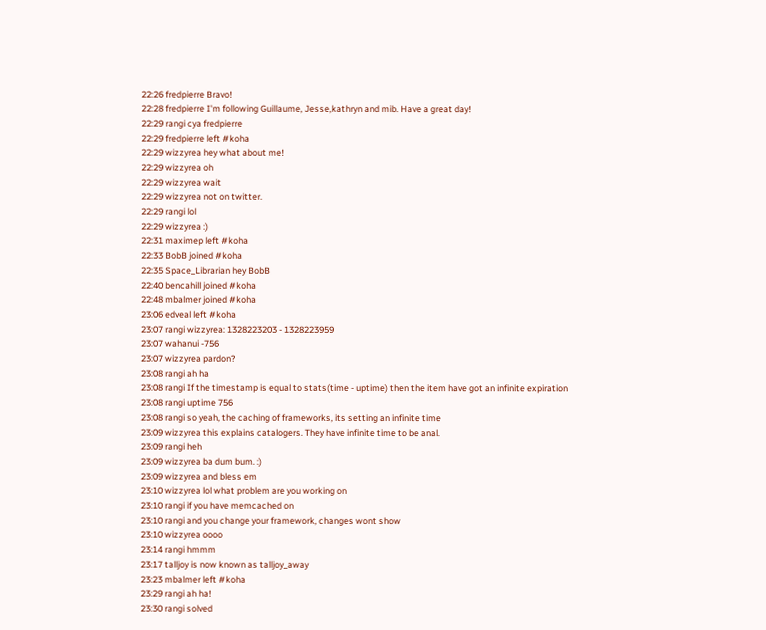22:26 fredpierre Bravo!
22:28 fredpierre I'm following Guillaume, Jesse,kathryn and mib. Have a great day!
22:29 rangi cya fredpierre
22:29 fredpierre left #koha
22:29 wizzyrea hey what about me!
22:29 wizzyrea oh
22:29 wizzyrea wait
22:29 wizzyrea not on twitter.
22:29 rangi lol
22:29 wizzyrea :)
22:31 maximep left #koha
22:33 BobB joined #koha
22:35 Space_Librarian hey BobB
22:40 bencahill joined #koha
22:48 mbalmer joined #koha
23:06 edveal left #koha
23:07 rangi wizzyrea: 1328223203 - 1328223959
23:07 wahanui -756
23:07 wizzyrea pardon?
23:08 rangi ah ha
23:08 rangi If the timestamp is equal to stats(time - uptime) then the item have got an infinite expiration
23:08 rangi uptime 756
23:08 rangi so yeah, the caching of frameworks, its setting an infinite time
23:09 wizzyrea this explains catalogers. They have infinite time to be anal.
23:09 rangi heh
23:09 wizzyrea ba dum bum. :)
23:09 wizzyrea and bless em
23:10 wizzyrea lol what problem are you working on
23:10 rangi if you have memcached on
23:10 rangi and you change your framework, changes wont show
23:10 wizzyrea oooo
23:14 rangi hmmm
23:17 talljoy is now known as talljoy_away
23:23 mbalmer left #koha
23:29 rangi ah ha!
23:30 rangi solved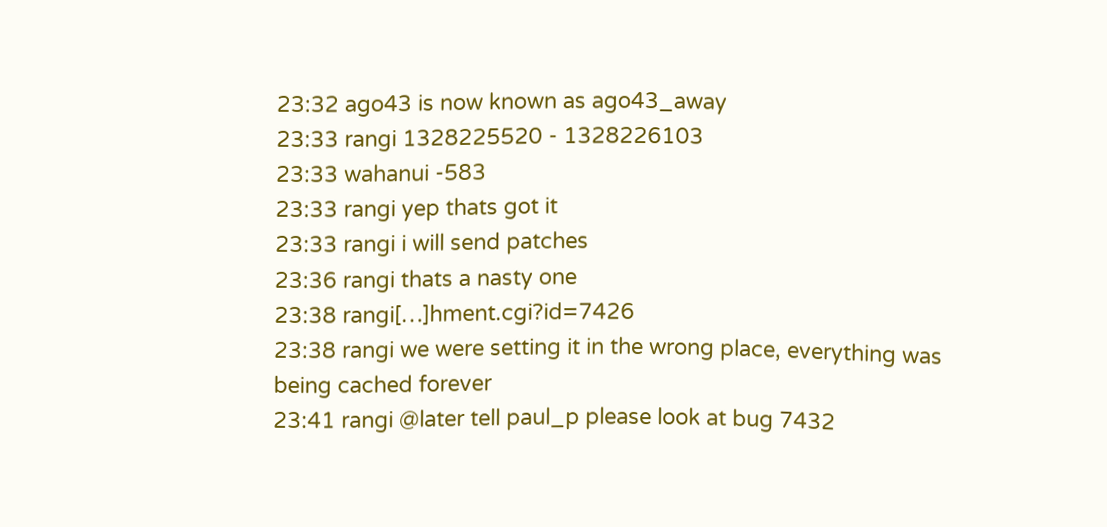23:32 ago43 is now known as ago43_away
23:33 rangi 1328225520 - 1328226103
23:33 wahanui -583
23:33 rangi yep thats got it
23:33 rangi i will send patches
23:36 rangi thats a nasty one
23:38 rangi[…]hment.cgi?id=7426
23:38 rangi we were setting it in the wrong place, everything was being cached forever
23:41 rangi @later tell paul_p please look at bug 7432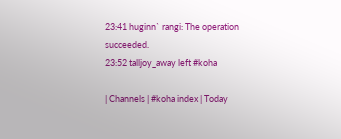23:41 huginn` rangi: The operation succeeded.
23:52 talljoy_away left #koha

| Channels | #koha index | Today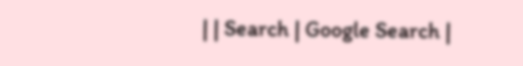| | Search | Google Search |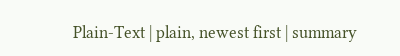Plain-Text | plain, newest first | summary